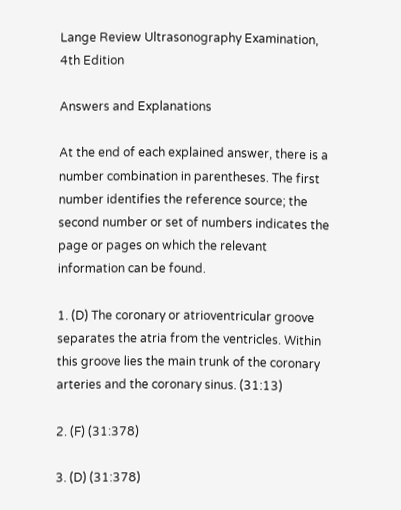Lange Review Ultrasonography Examination, 4th Edition

Answers and Explanations

At the end of each explained answer, there is a number combination in parentheses. The first number identifies the reference source; the second number or set of numbers indicates the page or pages on which the relevant information can be found.

1. (D) The coronary or atrioventricular groove separates the atria from the ventricles. Within this groove lies the main trunk of the coronary arteries and the coronary sinus. (31:13)

2. (F) (31:378)

3. (D) (31:378)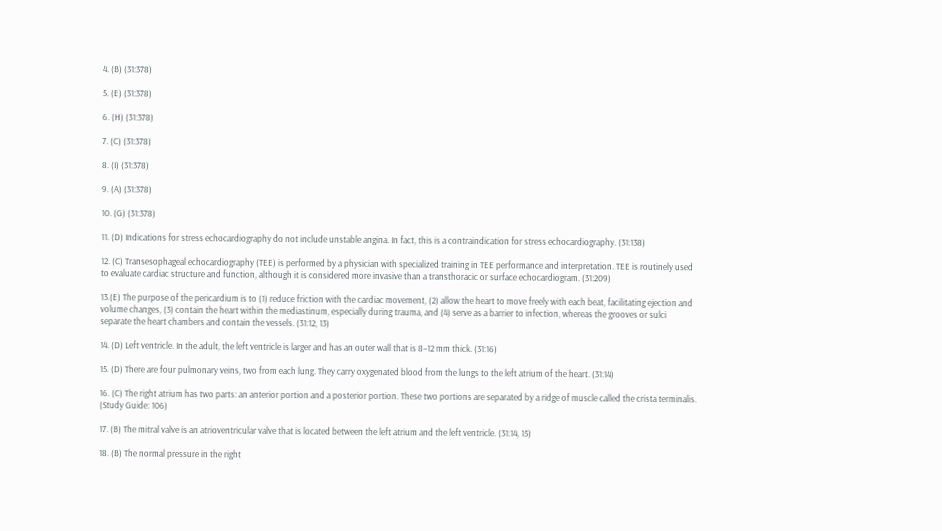4. (B) (31:378)

5. (E) (31:378)

6. (H) (31:378)

7. (C) (31:378)

8. (I) (31:378)

9. (A) (31:378)

10. (G) (31:378)

11. (D) Indications for stress echocardiography do not include unstable angina. In fact, this is a contraindication for stress echocardiography. (31:138)

12. (C) Transesophageal echocardiography (TEE) is performed by a physician with specialized training in TEE performance and interpretation. TEE is routinely used to evaluate cardiac structure and function, although it is considered more invasive than a transthoracic or surface echocardiogram. (31:209)

13.(E) The purpose of the pericardium is to (1) reduce friction with the cardiac movement, (2) allow the heart to move freely with each beat, facilitating ejection and volume changes, (3) contain the heart within the mediastinum, especially during trauma, and (4) serve as a barrier to infection, whereas the grooves or sulci separate the heart chambers and contain the vessels. (31:12, 13)

14. (D) Left ventricle. In the adult, the left ventricle is larger and has an outer wall that is 8–12 mm thick. (31:16)

15. (D) There are four pulmonary veins, two from each lung. They carry oxygenated blood from the lungs to the left atrium of the heart. (31:14)

16. (C) The right atrium has two parts: an anterior portion and a posterior portion. These two portions are separated by a ridge of muscle called the crista terminalis. (Study Guide: 106)

17. (B) The mitral valve is an atrioventricular valve that is located between the left atrium and the left ventricle. (31:14, 15)

18. (B) The normal pressure in the right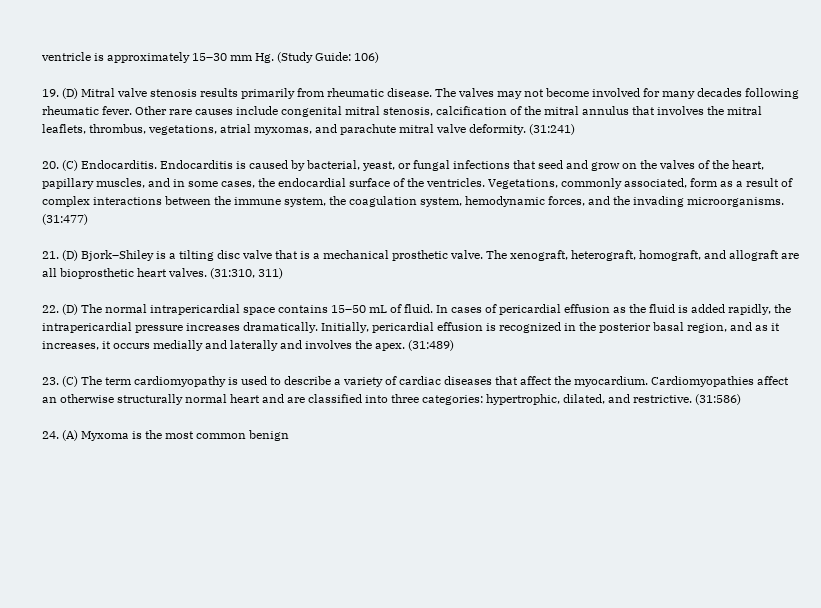ventricle is approximately 15–30 mm Hg. (Study Guide: 106)

19. (D) Mitral valve stenosis results primarily from rheumatic disease. The valves may not become involved for many decades following rheumatic fever. Other rare causes include congenital mitral stenosis, calcification of the mitral annulus that involves the mitral leaflets, thrombus, vegetations, atrial myxomas, and parachute mitral valve deformity. (31:241)

20. (C) Endocarditis. Endocarditis is caused by bacterial, yeast, or fungal infections that seed and grow on the valves of the heart, papillary muscles, and in some cases, the endocardial surface of the ventricles. Vegetations, commonly associated, form as a result of complex interactions between the immune system, the coagulation system, hemodynamic forces, and the invading microorganisms. (31:477)

21. (D) Bjork–Shiley is a tilting disc valve that is a mechanical prosthetic valve. The xenograft, heterograft, homograft, and allograft are all bioprosthetic heart valves. (31:310, 311)

22. (D) The normal intrapericardial space contains 15–50 mL of fluid. In cases of pericardial effusion as the fluid is added rapidly, the intrapericardial pressure increases dramatically. Initially, pericardial effusion is recognized in the posterior basal region, and as it increases, it occurs medially and laterally and involves the apex. (31:489)

23. (C) The term cardiomyopathy is used to describe a variety of cardiac diseases that affect the myocardium. Cardiomyopathies affect an otherwise structurally normal heart and are classified into three categories: hypertrophic, dilated, and restrictive. (31:586)

24. (A) Myxoma is the most common benign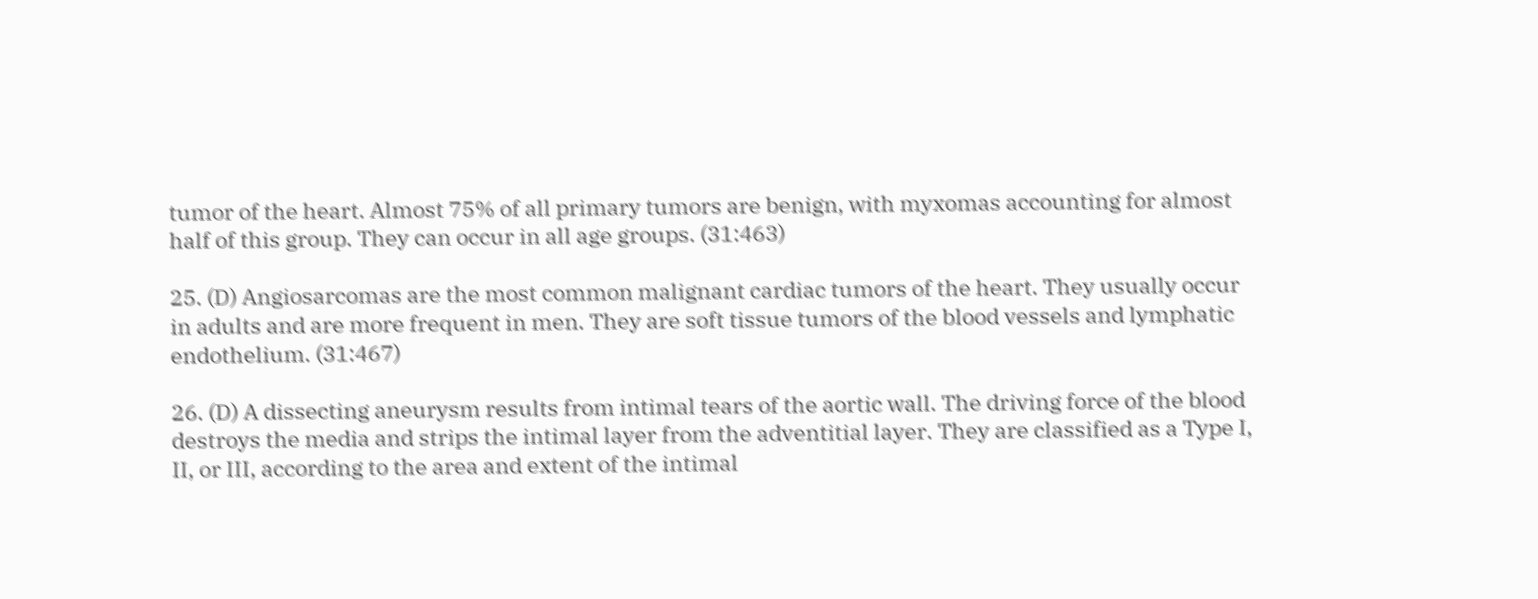tumor of the heart. Almost 75% of all primary tumors are benign, with myxomas accounting for almost half of this group. They can occur in all age groups. (31:463)

25. (D) Angiosarcomas are the most common malignant cardiac tumors of the heart. They usually occur in adults and are more frequent in men. They are soft tissue tumors of the blood vessels and lymphatic endothelium. (31:467)

26. (D) A dissecting aneurysm results from intimal tears of the aortic wall. The driving force of the blood destroys the media and strips the intimal layer from the adventitial layer. They are classified as a Type I, II, or III, according to the area and extent of the intimal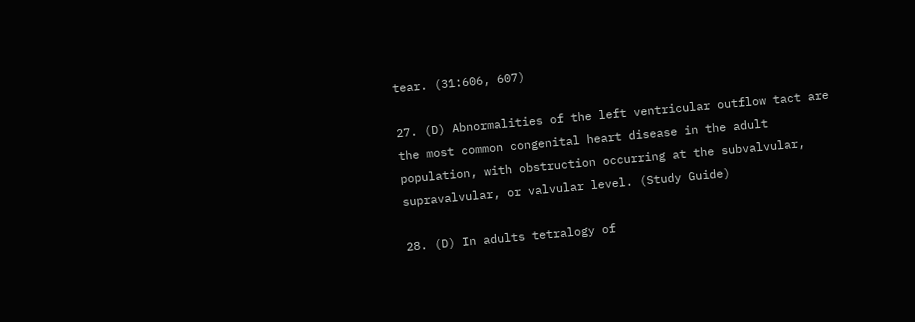tear. (31:606, 607)

27. (D) Abnormalities of the left ventricular outflow tact are the most common congenital heart disease in the adult population, with obstruction occurring at the subvalvular, supravalvular, or valvular level. (Study Guide)

28. (D) In adults tetralogy of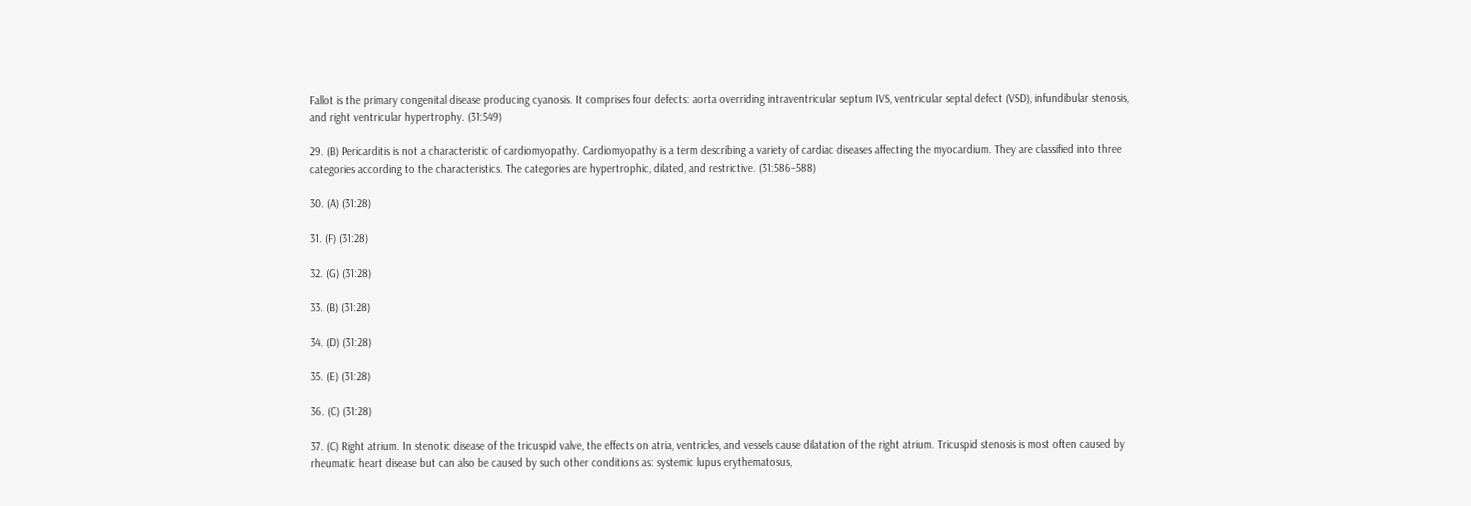Fallot is the primary congenital disease producing cyanosis. It comprises four defects: aorta overriding intraventricular septum IVS, ventricular septal defect (VSD), infundibular stenosis, and right ventricular hypertrophy. (31:549)

29. (B) Pericarditis is not a characteristic of cardiomyopathy. Cardiomyopathy is a term describing a variety of cardiac diseases affecting the myocardium. They are classified into three categories according to the characteristics. The categories are hypertrophic, dilated, and restrictive. (31:586–588)

30. (A) (31:28)

31. (F) (31:28)

32. (G) (31:28)

33. (B) (31:28)

34. (D) (31:28)

35. (E) (31:28)

36. (C) (31:28)

37. (C) Right atrium. In stenotic disease of the tricuspid valve, the effects on atria, ventricles, and vessels cause dilatation of the right atrium. Tricuspid stenosis is most often caused by rheumatic heart disease but can also be caused by such other conditions as: systemic lupus erythematosus,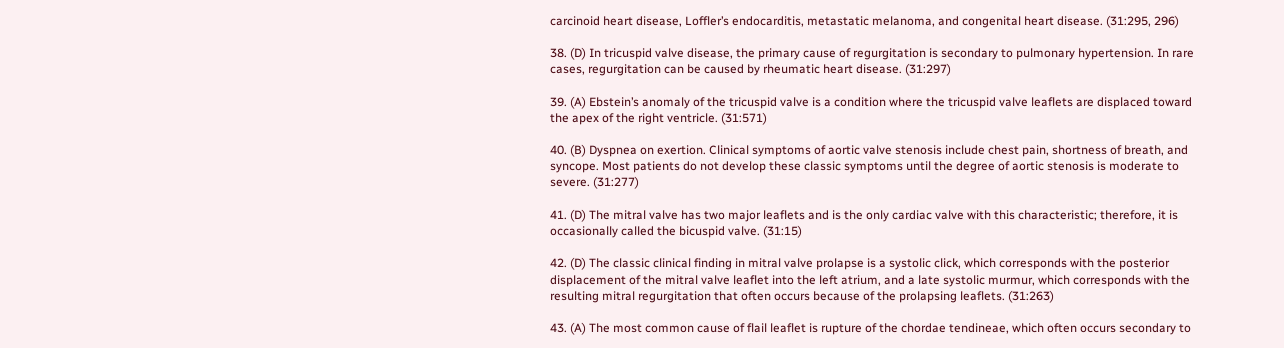carcinoid heart disease, Loffler’s endocarditis, metastatic melanoma, and congenital heart disease. (31:295, 296)

38. (D) In tricuspid valve disease, the primary cause of regurgitation is secondary to pulmonary hypertension. In rare cases, regurgitation can be caused by rheumatic heart disease. (31:297)

39. (A) Ebstein’s anomaly of the tricuspid valve is a condition where the tricuspid valve leaflets are displaced toward the apex of the right ventricle. (31:571)

40. (B) Dyspnea on exertion. Clinical symptoms of aortic valve stenosis include chest pain, shortness of breath, and syncope. Most patients do not develop these classic symptoms until the degree of aortic stenosis is moderate to severe. (31:277)

41. (D) The mitral valve has two major leaflets and is the only cardiac valve with this characteristic; therefore, it is occasionally called the bicuspid valve. (31:15)

42. (D) The classic clinical finding in mitral valve prolapse is a systolic click, which corresponds with the posterior displacement of the mitral valve leaflet into the left atrium, and a late systolic murmur, which corresponds with the resulting mitral regurgitation that often occurs because of the prolapsing leaflets. (31:263)

43. (A) The most common cause of flail leaflet is rupture of the chordae tendineae, which often occurs secondary to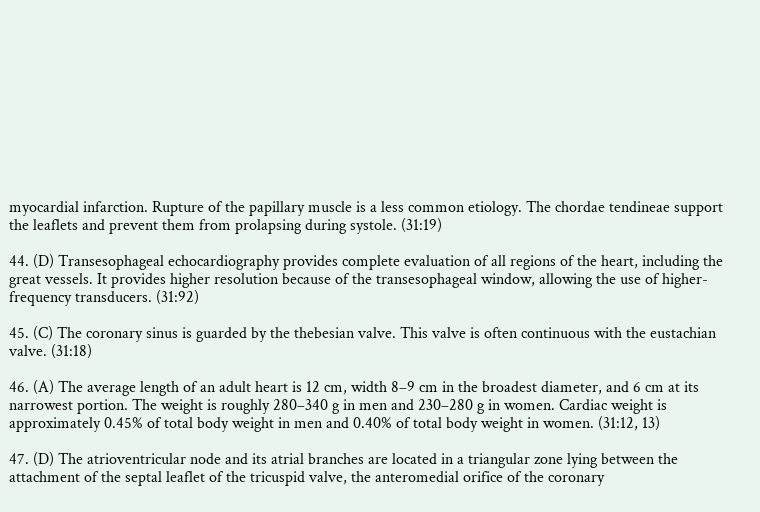myocardial infarction. Rupture of the papillary muscle is a less common etiology. The chordae tendineae support the leaflets and prevent them from prolapsing during systole. (31:19)

44. (D) Transesophageal echocardiography provides complete evaluation of all regions of the heart, including the great vessels. It provides higher resolution because of the transesophageal window, allowing the use of higher-frequency transducers. (31:92)

45. (C) The coronary sinus is guarded by the thebesian valve. This valve is often continuous with the eustachian valve. (31:18)

46. (A) The average length of an adult heart is 12 cm, width 8–9 cm in the broadest diameter, and 6 cm at its narrowest portion. The weight is roughly 280–340 g in men and 230–280 g in women. Cardiac weight is approximately 0.45% of total body weight in men and 0.40% of total body weight in women. (31:12, 13)

47. (D) The atrioventricular node and its atrial branches are located in a triangular zone lying between the attachment of the septal leaflet of the tricuspid valve, the anteromedial orifice of the coronary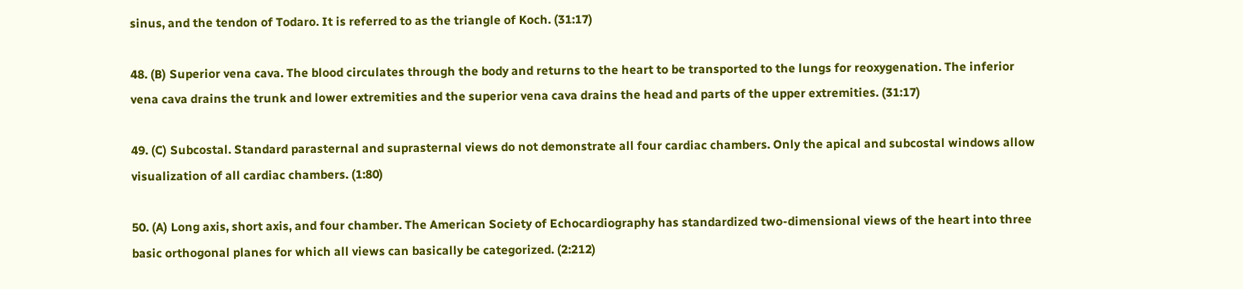sinus, and the tendon of Todaro. It is referred to as the triangle of Koch. (31:17)

48. (B) Superior vena cava. The blood circulates through the body and returns to the heart to be transported to the lungs for reoxygenation. The inferior vena cava drains the trunk and lower extremities and the superior vena cava drains the head and parts of the upper extremities. (31:17)

49. (C) Subcostal. Standard parasternal and suprasternal views do not demonstrate all four cardiac chambers. Only the apical and subcostal windows allow visualization of all cardiac chambers. (1:80)

50. (A) Long axis, short axis, and four chamber. The American Society of Echocardiography has standardized two-dimensional views of the heart into three basic orthogonal planes for which all views can basically be categorized. (2:212)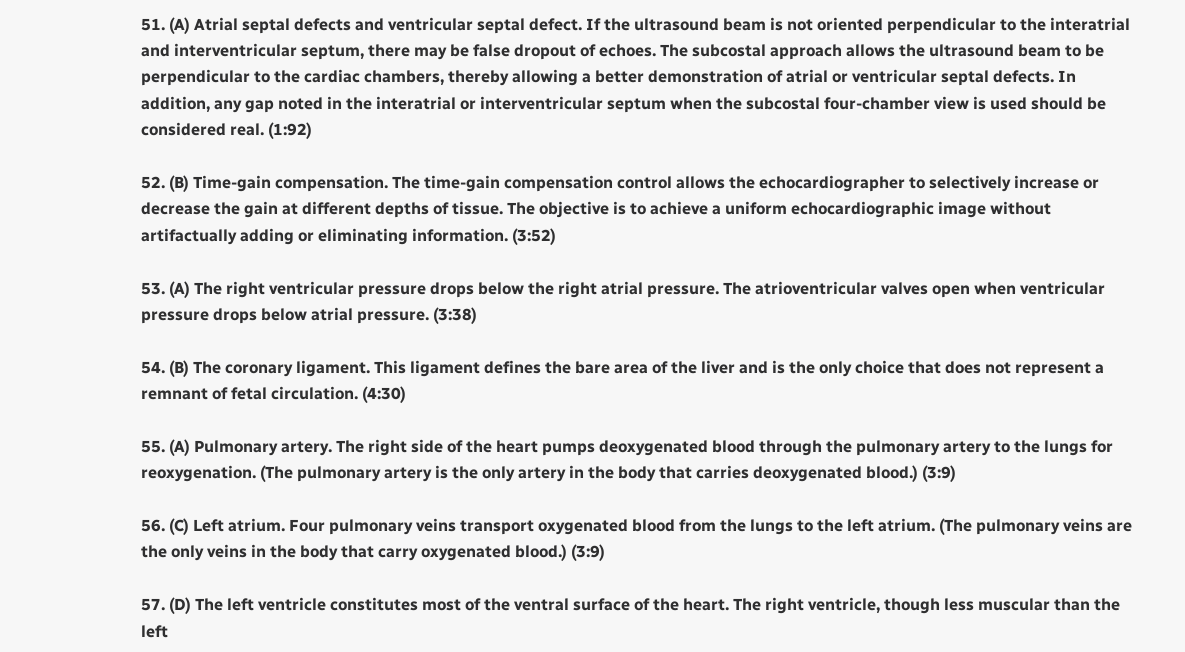51. (A) Atrial septal defects and ventricular septal defect. If the ultrasound beam is not oriented perpendicular to the interatrial and interventricular septum, there may be false dropout of echoes. The subcostal approach allows the ultrasound beam to be perpendicular to the cardiac chambers, thereby allowing a better demonstration of atrial or ventricular septal defects. In addition, any gap noted in the interatrial or interventricular septum when the subcostal four-chamber view is used should be considered real. (1:92)

52. (B) Time-gain compensation. The time-gain compensation control allows the echocardiographer to selectively increase or decrease the gain at different depths of tissue. The objective is to achieve a uniform echocardiographic image without artifactually adding or eliminating information. (3:52)

53. (A) The right ventricular pressure drops below the right atrial pressure. The atrioventricular valves open when ventricular pressure drops below atrial pressure. (3:38)

54. (B) The coronary ligament. This ligament defines the bare area of the liver and is the only choice that does not represent a remnant of fetal circulation. (4:30)

55. (A) Pulmonary artery. The right side of the heart pumps deoxygenated blood through the pulmonary artery to the lungs for reoxygenation. (The pulmonary artery is the only artery in the body that carries deoxygenated blood.) (3:9)

56. (C) Left atrium. Four pulmonary veins transport oxygenated blood from the lungs to the left atrium. (The pulmonary veins are the only veins in the body that carry oxygenated blood.) (3:9)

57. (D) The left ventricle constitutes most of the ventral surface of the heart. The right ventricle, though less muscular than the left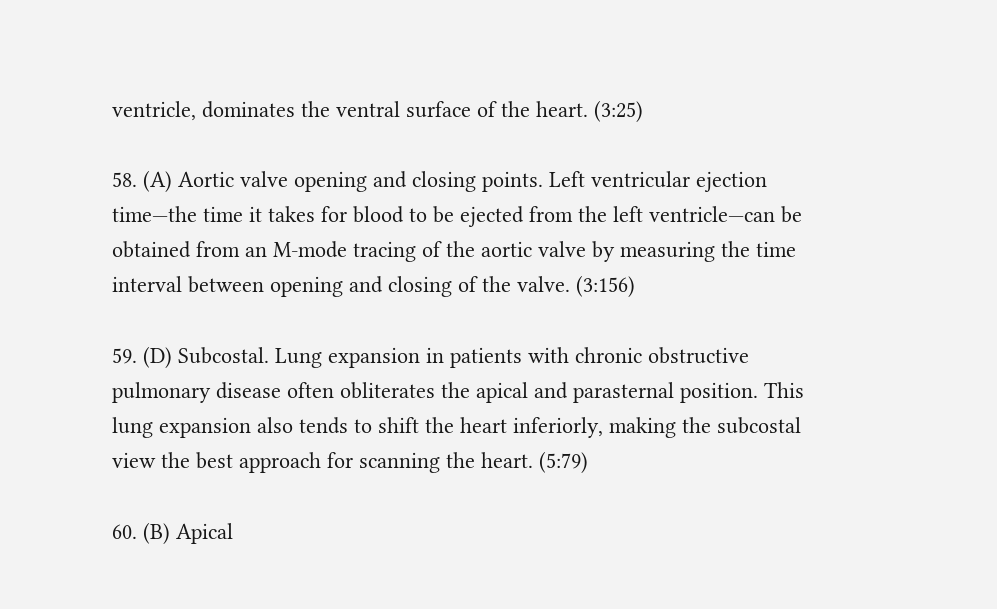ventricle, dominates the ventral surface of the heart. (3:25)

58. (A) Aortic valve opening and closing points. Left ventricular ejection time—the time it takes for blood to be ejected from the left ventricle—can be obtained from an M-mode tracing of the aortic valve by measuring the time interval between opening and closing of the valve. (3:156)

59. (D) Subcostal. Lung expansion in patients with chronic obstructive pulmonary disease often obliterates the apical and parasternal position. This lung expansion also tends to shift the heart inferiorly, making the subcostal view the best approach for scanning the heart. (5:79)

60. (B) Apical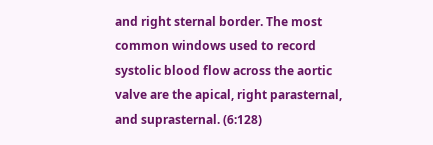and right sternal border. The most common windows used to record systolic blood flow across the aortic valve are the apical, right parasternal, and suprasternal. (6:128)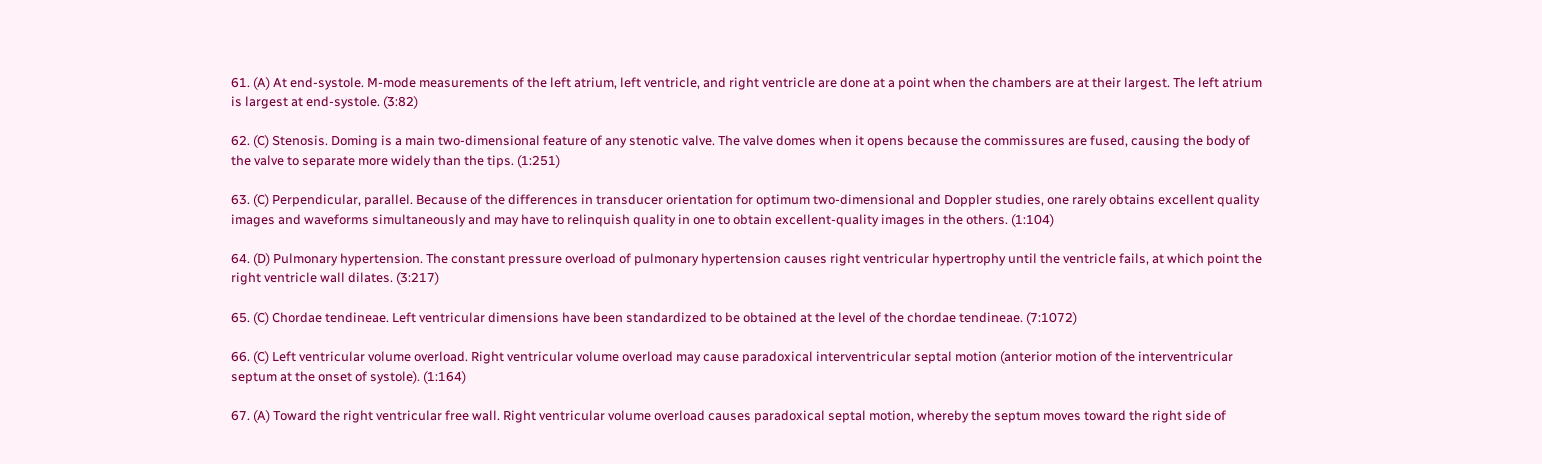61. (A) At end-systole. M-mode measurements of the left atrium, left ventricle, and right ventricle are done at a point when the chambers are at their largest. The left atrium is largest at end-systole. (3:82)

62. (C) Stenosis. Doming is a main two-dimensional feature of any stenotic valve. The valve domes when it opens because the commissures are fused, causing the body of the valve to separate more widely than the tips. (1:251)

63. (C) Perpendicular, parallel. Because of the differences in transducer orientation for optimum two-dimensional and Doppler studies, one rarely obtains excellent quality images and waveforms simultaneously and may have to relinquish quality in one to obtain excellent-quality images in the others. (1:104)

64. (D) Pulmonary hypertension. The constant pressure overload of pulmonary hypertension causes right ventricular hypertrophy until the ventricle fails, at which point the right ventricle wall dilates. (3:217)

65. (C) Chordae tendineae. Left ventricular dimensions have been standardized to be obtained at the level of the chordae tendineae. (7:1072)

66. (C) Left ventricular volume overload. Right ventricular volume overload may cause paradoxical interventricular septal motion (anterior motion of the interventricular septum at the onset of systole). (1:164)

67. (A) Toward the right ventricular free wall. Right ventricular volume overload causes paradoxical septal motion, whereby the septum moves toward the right side of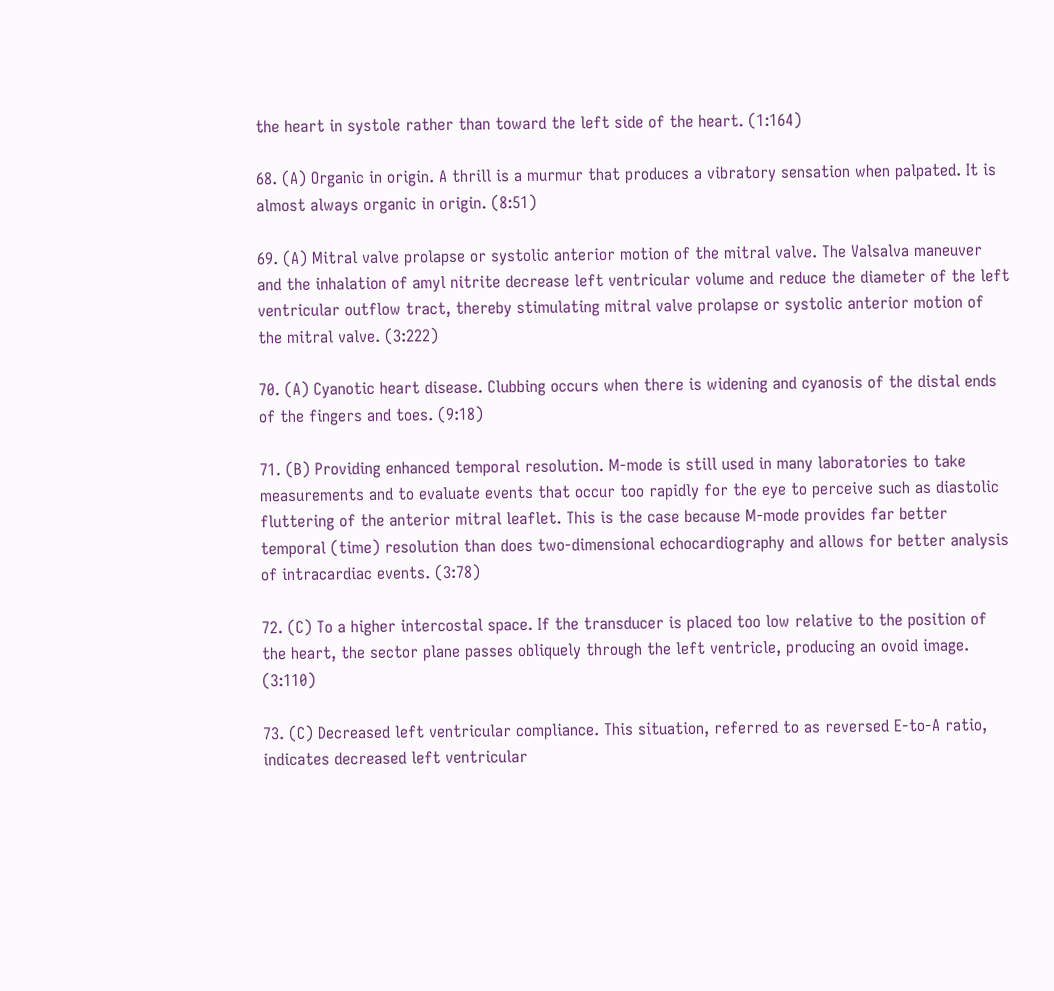the heart in systole rather than toward the left side of the heart. (1:164)

68. (A) Organic in origin. A thrill is a murmur that produces a vibratory sensation when palpated. It is almost always organic in origin. (8:51)

69. (A) Mitral valve prolapse or systolic anterior motion of the mitral valve. The Valsalva maneuver and the inhalation of amyl nitrite decrease left ventricular volume and reduce the diameter of the left ventricular outflow tract, thereby stimulating mitral valve prolapse or systolic anterior motion of the mitral valve. (3:222)

70. (A) Cyanotic heart disease. Clubbing occurs when there is widening and cyanosis of the distal ends of the fingers and toes. (9:18)

71. (B) Providing enhanced temporal resolution. M-mode is still used in many laboratories to take measurements and to evaluate events that occur too rapidly for the eye to perceive such as diastolic fluttering of the anterior mitral leaflet. This is the case because M-mode provides far better temporal (time) resolution than does two-dimensional echocardiography and allows for better analysis of intracardiac events. (3:78)

72. (C) To a higher intercostal space. If the transducer is placed too low relative to the position of the heart, the sector plane passes obliquely through the left ventricle, producing an ovoid image. (3:110)

73. (C) Decreased left ventricular compliance. This situation, referred to as reversed E-to-A ratio, indicates decreased left ventricular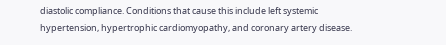diastolic compliance. Conditions that cause this include left systemic hypertension, hypertrophic cardiomyopathy, and coronary artery disease.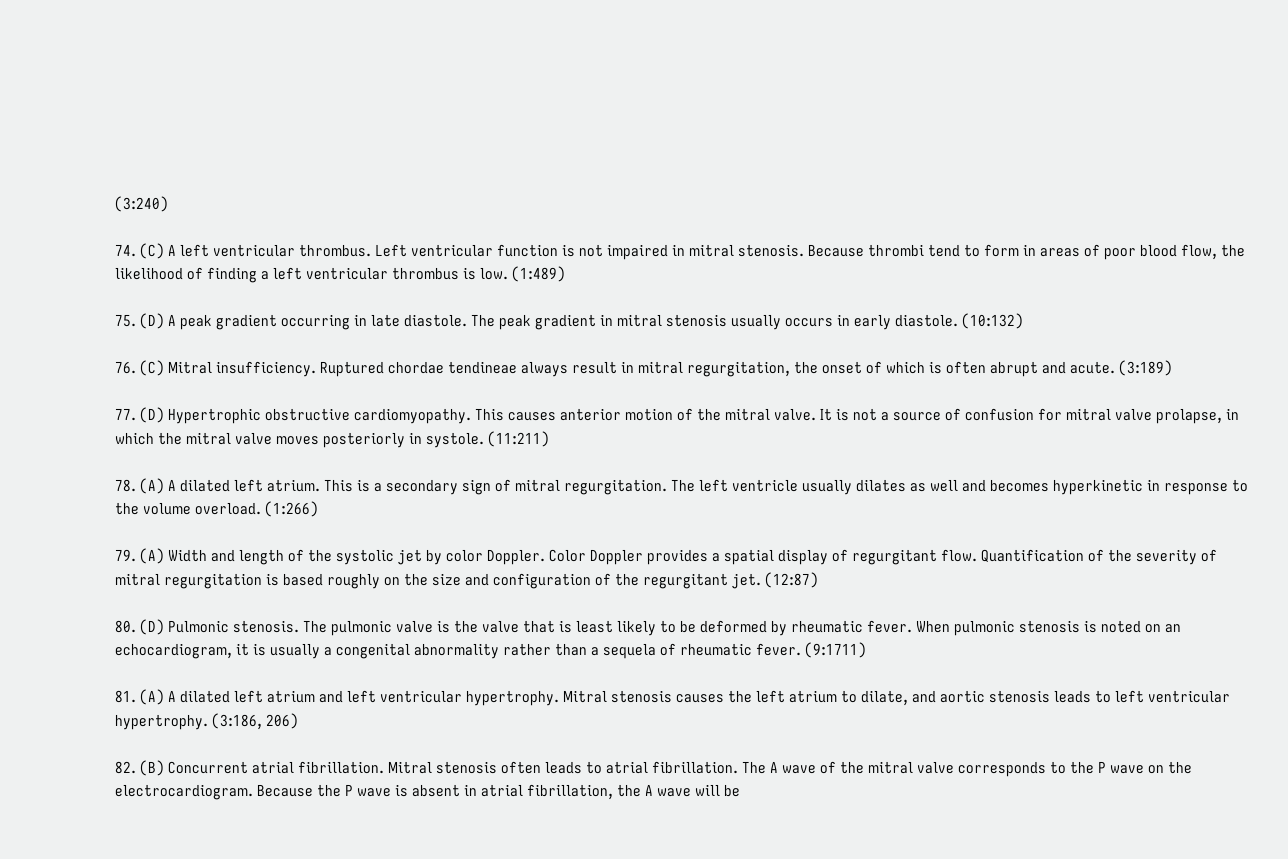(3:240)

74. (C) A left ventricular thrombus. Left ventricular function is not impaired in mitral stenosis. Because thrombi tend to form in areas of poor blood flow, the likelihood of finding a left ventricular thrombus is low. (1:489)

75. (D) A peak gradient occurring in late diastole. The peak gradient in mitral stenosis usually occurs in early diastole. (10:132)

76. (C) Mitral insufficiency. Ruptured chordae tendineae always result in mitral regurgitation, the onset of which is often abrupt and acute. (3:189)

77. (D) Hypertrophic obstructive cardiomyopathy. This causes anterior motion of the mitral valve. It is not a source of confusion for mitral valve prolapse, in which the mitral valve moves posteriorly in systole. (11:211)

78. (A) A dilated left atrium. This is a secondary sign of mitral regurgitation. The left ventricle usually dilates as well and becomes hyperkinetic in response to the volume overload. (1:266)

79. (A) Width and length of the systolic jet by color Doppler. Color Doppler provides a spatial display of regurgitant flow. Quantification of the severity of mitral regurgitation is based roughly on the size and configuration of the regurgitant jet. (12:87)

80. (D) Pulmonic stenosis. The pulmonic valve is the valve that is least likely to be deformed by rheumatic fever. When pulmonic stenosis is noted on an echocardiogram, it is usually a congenital abnormality rather than a sequela of rheumatic fever. (9:1711)

81. (A) A dilated left atrium and left ventricular hypertrophy. Mitral stenosis causes the left atrium to dilate, and aortic stenosis leads to left ventricular hypertrophy. (3:186, 206)

82. (B) Concurrent atrial fibrillation. Mitral stenosis often leads to atrial fibrillation. The A wave of the mitral valve corresponds to the P wave on the electrocardiogram. Because the P wave is absent in atrial fibrillation, the A wave will be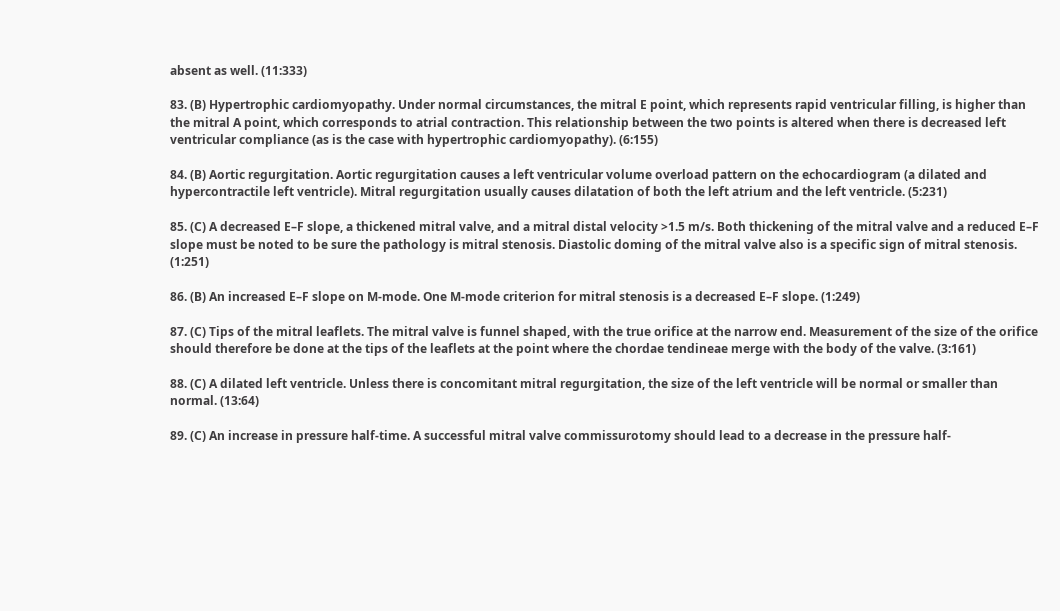absent as well. (11:333)

83. (B) Hypertrophic cardiomyopathy. Under normal circumstances, the mitral E point, which represents rapid ventricular filling, is higher than the mitral A point, which corresponds to atrial contraction. This relationship between the two points is altered when there is decreased left ventricular compliance (as is the case with hypertrophic cardiomyopathy). (6:155)

84. (B) Aortic regurgitation. Aortic regurgitation causes a left ventricular volume overload pattern on the echocardiogram (a dilated and hypercontractile left ventricle). Mitral regurgitation usually causes dilatation of both the left atrium and the left ventricle. (5:231)

85. (C) A decreased E–F slope, a thickened mitral valve, and a mitral distal velocity >1.5 m/s. Both thickening of the mitral valve and a reduced E–F slope must be noted to be sure the pathology is mitral stenosis. Diastolic doming of the mitral valve also is a specific sign of mitral stenosis. (1:251)

86. (B) An increased E–F slope on M-mode. One M-mode criterion for mitral stenosis is a decreased E–F slope. (1:249)

87. (C) Tips of the mitral leaflets. The mitral valve is funnel shaped, with the true orifice at the narrow end. Measurement of the size of the orifice should therefore be done at the tips of the leaflets at the point where the chordae tendineae merge with the body of the valve. (3:161)

88. (C) A dilated left ventricle. Unless there is concomitant mitral regurgitation, the size of the left ventricle will be normal or smaller than normal. (13:64)

89. (C) An increase in pressure half-time. A successful mitral valve commissurotomy should lead to a decrease in the pressure half-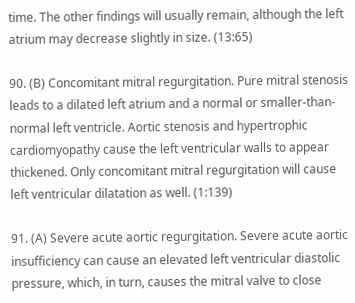time. The other findings will usually remain, although the left atrium may decrease slightly in size. (13:65)

90. (B) Concomitant mitral regurgitation. Pure mitral stenosis leads to a dilated left atrium and a normal or smaller-than-normal left ventricle. Aortic stenosis and hypertrophic cardiomyopathy cause the left ventricular walls to appear thickened. Only concomitant mitral regurgitation will cause left ventricular dilatation as well. (1:139)

91. (A) Severe acute aortic regurgitation. Severe acute aortic insufficiency can cause an elevated left ventricular diastolic pressure, which, in turn, causes the mitral valve to close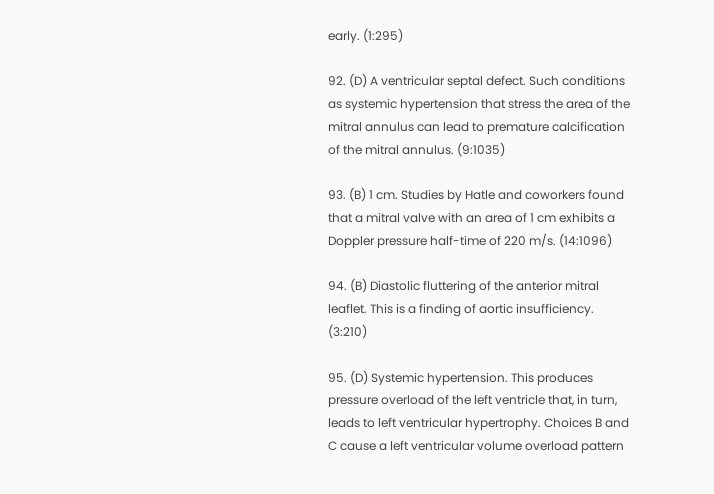early. (1:295)

92. (D) A ventricular septal defect. Such conditions as systemic hypertension that stress the area of the mitral annulus can lead to premature calcification of the mitral annulus. (9:1035)

93. (B) 1 cm. Studies by Hatle and coworkers found that a mitral valve with an area of 1 cm exhibits a Doppler pressure half-time of 220 m/s. (14:1096)

94. (B) Diastolic fluttering of the anterior mitral leaflet. This is a finding of aortic insufficiency. (3:210)

95. (D) Systemic hypertension. This produces pressure overload of the left ventricle that, in turn, leads to left ventricular hypertrophy. Choices B and C cause a left ventricular volume overload pattern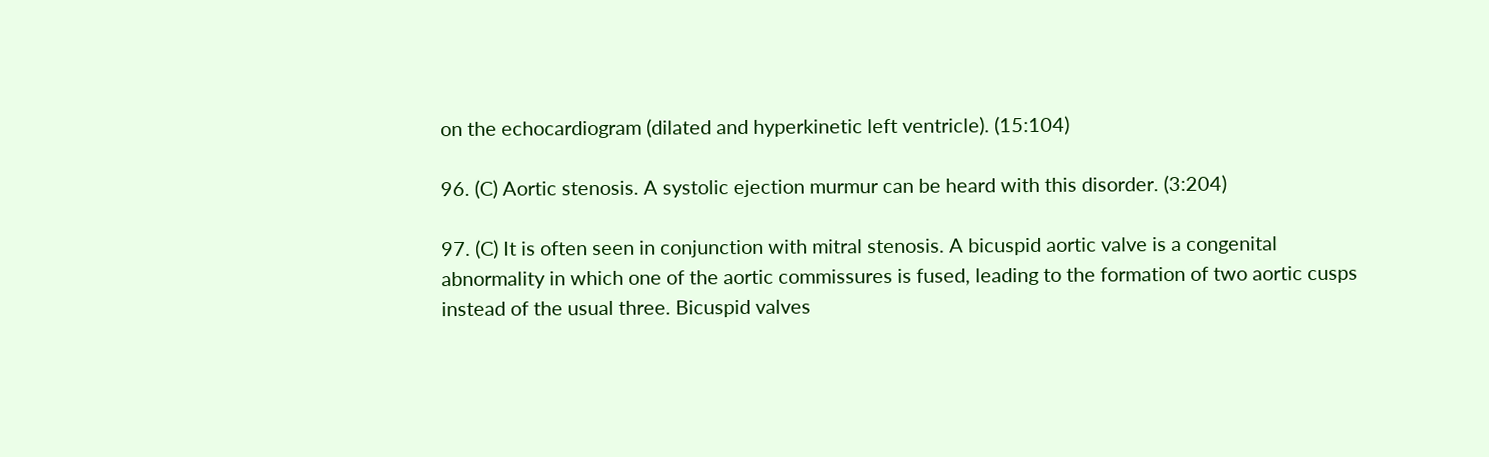on the echocardiogram (dilated and hyperkinetic left ventricle). (15:104)

96. (C) Aortic stenosis. A systolic ejection murmur can be heard with this disorder. (3:204)

97. (C) It is often seen in conjunction with mitral stenosis. A bicuspid aortic valve is a congenital abnormality in which one of the aortic commissures is fused, leading to the formation of two aortic cusps instead of the usual three. Bicuspid valves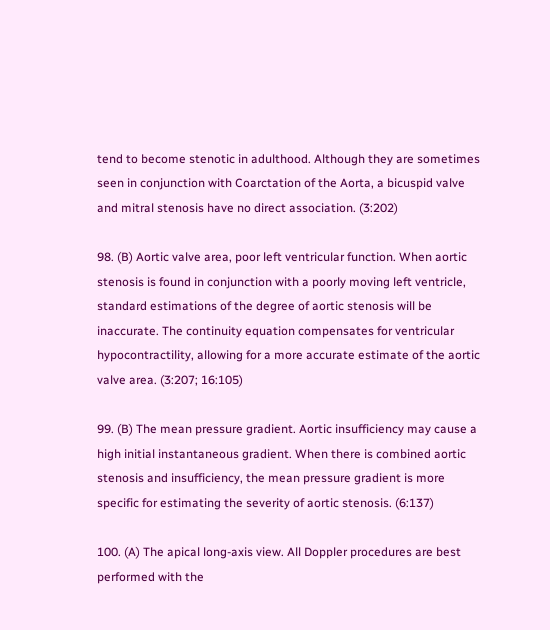tend to become stenotic in adulthood. Although they are sometimes seen in conjunction with Coarctation of the Aorta, a bicuspid valve and mitral stenosis have no direct association. (3:202)

98. (B) Aortic valve area, poor left ventricular function. When aortic stenosis is found in conjunction with a poorly moving left ventricle, standard estimations of the degree of aortic stenosis will be inaccurate. The continuity equation compensates for ventricular hypocontractility, allowing for a more accurate estimate of the aortic valve area. (3:207; 16:105)

99. (B) The mean pressure gradient. Aortic insufficiency may cause a high initial instantaneous gradient. When there is combined aortic stenosis and insufficiency, the mean pressure gradient is more specific for estimating the severity of aortic stenosis. (6:137)

100. (A) The apical long-axis view. All Doppler procedures are best performed with the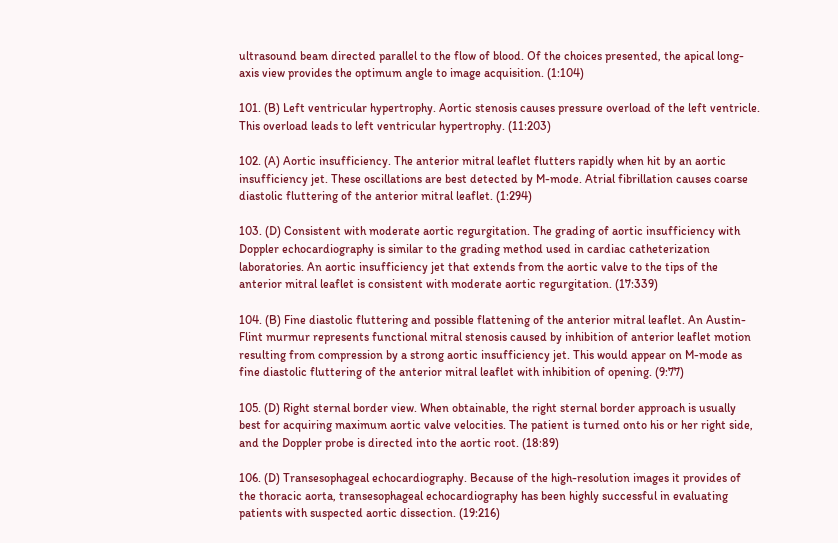ultrasound beam directed parallel to the flow of blood. Of the choices presented, the apical long-axis view provides the optimum angle to image acquisition. (1:104)

101. (B) Left ventricular hypertrophy. Aortic stenosis causes pressure overload of the left ventricle. This overload leads to left ventricular hypertrophy. (11:203)

102. (A) Aortic insufficiency. The anterior mitral leaflet flutters rapidly when hit by an aortic insufficiency jet. These oscillations are best detected by M-mode. Atrial fibrillation causes coarse diastolic fluttering of the anterior mitral leaflet. (1:294)

103. (D) Consistent with moderate aortic regurgitation. The grading of aortic insufficiency with Doppler echocardiography is similar to the grading method used in cardiac catheterization laboratories. An aortic insufficiency jet that extends from the aortic valve to the tips of the anterior mitral leaflet is consistent with moderate aortic regurgitation. (17:339)

104. (B) Fine diastolic fluttering and possible flattening of the anterior mitral leaflet. An Austin-Flint murmur represents functional mitral stenosis caused by inhibition of anterior leaflet motion resulting from compression by a strong aortic insufficiency jet. This would appear on M-mode as fine diastolic fluttering of the anterior mitral leaflet with inhibition of opening. (9:77)

105. (D) Right sternal border view. When obtainable, the right sternal border approach is usually best for acquiring maximum aortic valve velocities. The patient is turned onto his or her right side, and the Doppler probe is directed into the aortic root. (18:89)

106. (D) Transesophageal echocardiography. Because of the high-resolution images it provides of the thoracic aorta, transesophageal echocardiography has been highly successful in evaluating patients with suspected aortic dissection. (19:216)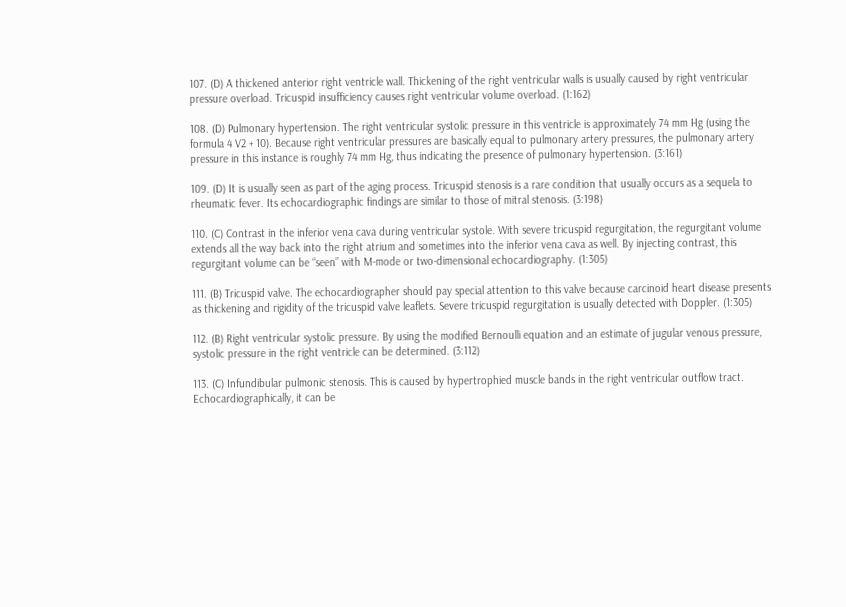107. (D) A thickened anterior right ventricle wall. Thickening of the right ventricular walls is usually caused by right ventricular pressure overload. Tricuspid insufficiency causes right ventricular volume overload. (1:162)

108. (D) Pulmonary hypertension. The right ventricular systolic pressure in this ventricle is approximately 74 mm Hg (using the formula 4 V2 + 10). Because right ventricular pressures are basically equal to pulmonary artery pressures, the pulmonary artery pressure in this instance is roughly 74 mm Hg, thus indicating the presence of pulmonary hypertension. (3:161)

109. (D) It is usually seen as part of the aging process. Tricuspid stenosis is a rare condition that usually occurs as a sequela to rheumatic fever. Its echocardiographic findings are similar to those of mitral stenosis. (3:198)

110. (C) Contrast in the inferior vena cava during ventricular systole. With severe tricuspid regurgitation, the regurgitant volume extends all the way back into the right atrium and sometimes into the inferior vena cava as well. By injecting contrast, this regurgitant volume can be “seen” with M-mode or two-dimensional echocardiography. (1:305)

111. (B) Tricuspid valve. The echocardiographer should pay special attention to this valve because carcinoid heart disease presents as thickening and rigidity of the tricuspid valve leaflets. Severe tricuspid regurgitation is usually detected with Doppler. (1:305)

112. (B) Right ventricular systolic pressure. By using the modified Bernoulli equation and an estimate of jugular venous pressure, systolic pressure in the right ventricle can be determined. (3:112)

113. (C) Infundibular pulmonic stenosis. This is caused by hypertrophied muscle bands in the right ventricular outflow tract. Echocardiographically, it can be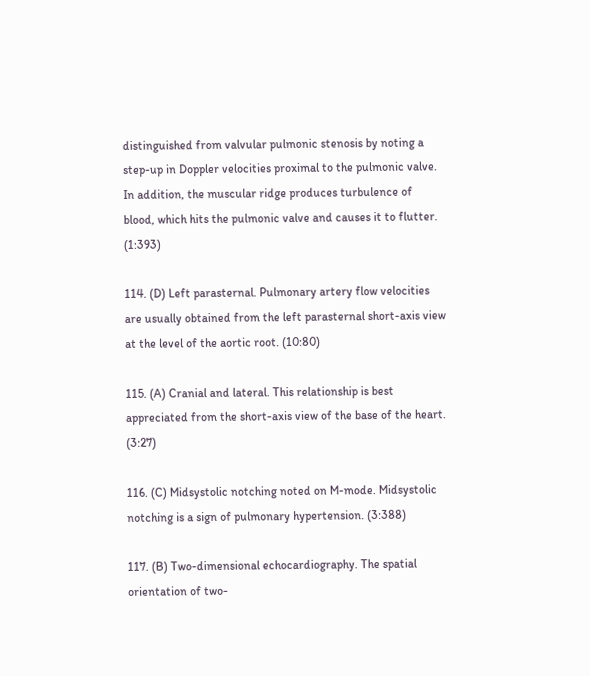distinguished from valvular pulmonic stenosis by noting a step-up in Doppler velocities proximal to the pulmonic valve. In addition, the muscular ridge produces turbulence of blood, which hits the pulmonic valve and causes it to flutter. (1:393)

114. (D) Left parasternal. Pulmonary artery flow velocities are usually obtained from the left parasternal short-axis view at the level of the aortic root. (10:80)

115. (A) Cranial and lateral. This relationship is best appreciated from the short-axis view of the base of the heart. (3:27)

116. (C) Midsystolic notching noted on M-mode. Midsystolic notching is a sign of pulmonary hypertension. (3:388)

117. (B) Two-dimensional echocardiography. The spatial orientation of two-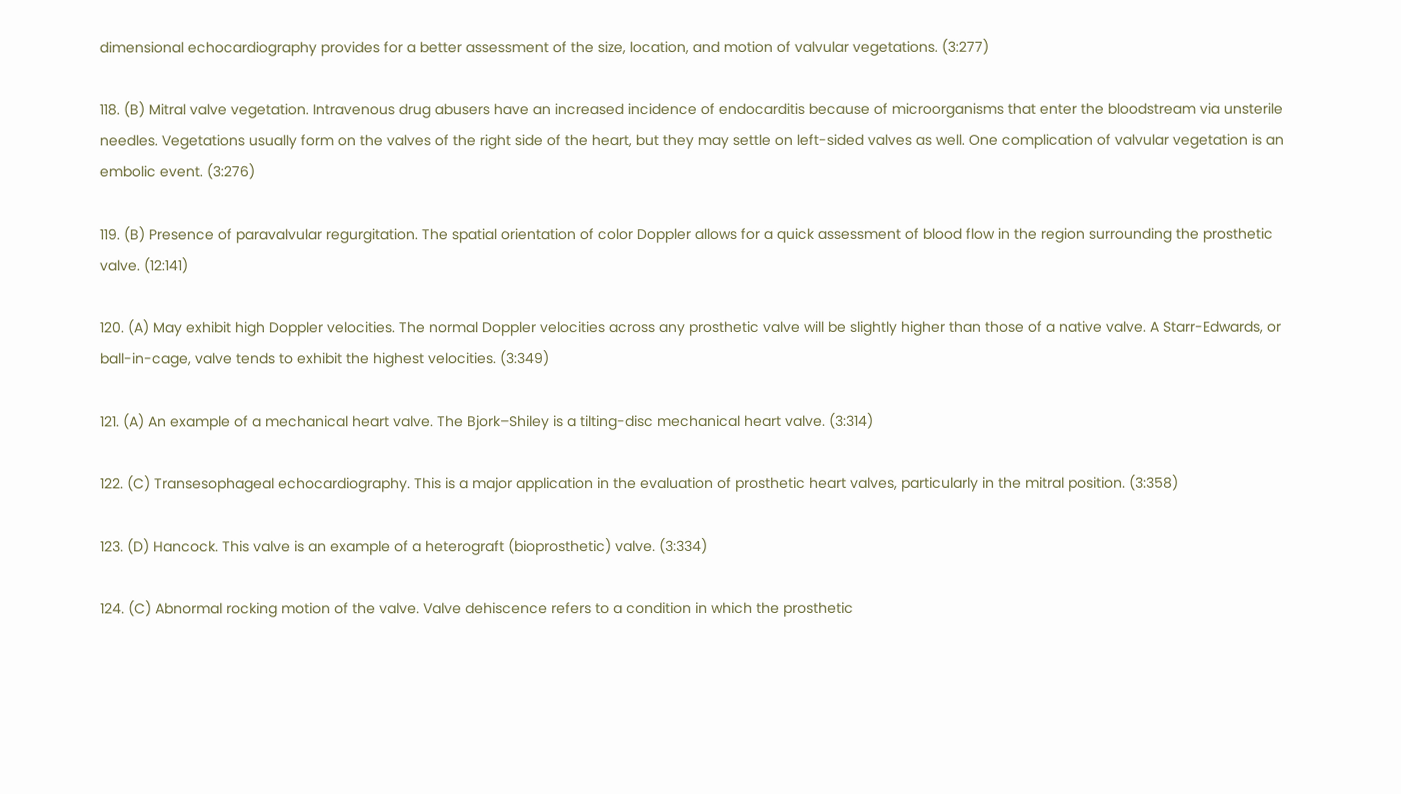dimensional echocardiography provides for a better assessment of the size, location, and motion of valvular vegetations. (3:277)

118. (B) Mitral valve vegetation. Intravenous drug abusers have an increased incidence of endocarditis because of microorganisms that enter the bloodstream via unsterile needles. Vegetations usually form on the valves of the right side of the heart, but they may settle on left-sided valves as well. One complication of valvular vegetation is an embolic event. (3:276)

119. (B) Presence of paravalvular regurgitation. The spatial orientation of color Doppler allows for a quick assessment of blood flow in the region surrounding the prosthetic valve. (12:141)

120. (A) May exhibit high Doppler velocities. The normal Doppler velocities across any prosthetic valve will be slightly higher than those of a native valve. A Starr-Edwards, or ball-in-cage, valve tends to exhibit the highest velocities. (3:349)

121. (A) An example of a mechanical heart valve. The Bjork–Shiley is a tilting-disc mechanical heart valve. (3:314)

122. (C) Transesophageal echocardiography. This is a major application in the evaluation of prosthetic heart valves, particularly in the mitral position. (3:358)

123. (D) Hancock. This valve is an example of a heterograft (bioprosthetic) valve. (3:334)

124. (C) Abnormal rocking motion of the valve. Valve dehiscence refers to a condition in which the prosthetic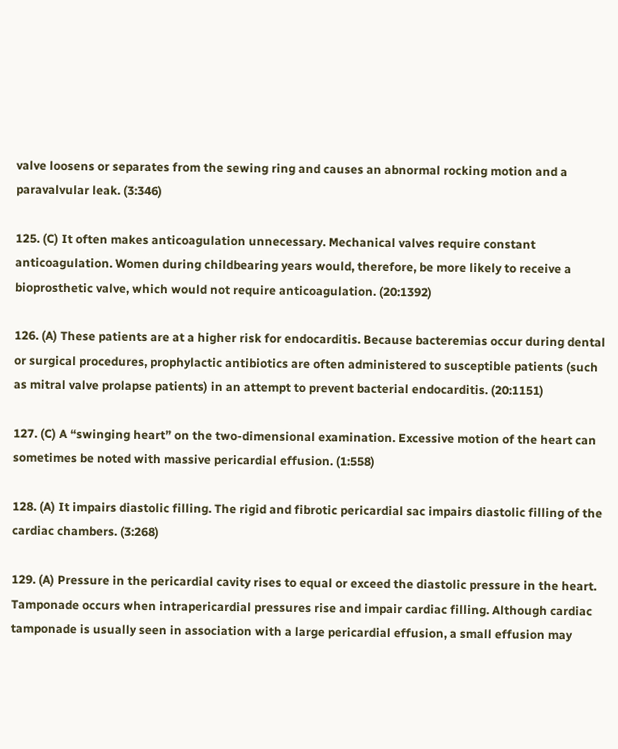valve loosens or separates from the sewing ring and causes an abnormal rocking motion and a paravalvular leak. (3:346)

125. (C) It often makes anticoagulation unnecessary. Mechanical valves require constant anticoagulation. Women during childbearing years would, therefore, be more likely to receive a bioprosthetic valve, which would not require anticoagulation. (20:1392)

126. (A) These patients are at a higher risk for endocarditis. Because bacteremias occur during dental or surgical procedures, prophylactic antibiotics are often administered to susceptible patients (such as mitral valve prolapse patients) in an attempt to prevent bacterial endocarditis. (20:1151)

127. (C) A “swinging heart” on the two-dimensional examination. Excessive motion of the heart can sometimes be noted with massive pericardial effusion. (1:558)

128. (A) It impairs diastolic filling. The rigid and fibrotic pericardial sac impairs diastolic filling of the cardiac chambers. (3:268)

129. (A) Pressure in the pericardial cavity rises to equal or exceed the diastolic pressure in the heart. Tamponade occurs when intrapericardial pressures rise and impair cardiac filling. Although cardiac tamponade is usually seen in association with a large pericardial effusion, a small effusion may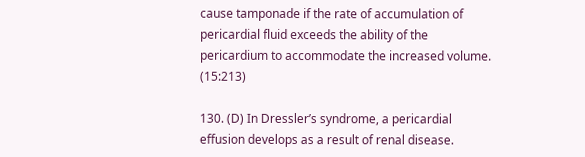cause tamponade if the rate of accumulation of pericardial fluid exceeds the ability of the pericardium to accommodate the increased volume. (15:213)

130. (D) In Dressler’s syndrome, a pericardial effusion develops as a result of renal disease.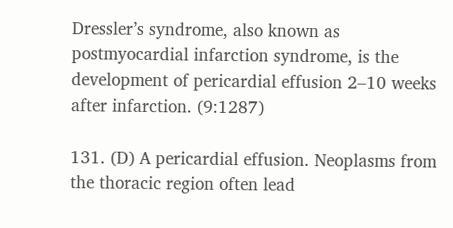Dressler’s syndrome, also known as postmyocardial infarction syndrome, is the development of pericardial effusion 2–10 weeks after infarction. (9:1287)

131. (D) A pericardial effusion. Neoplasms from the thoracic region often lead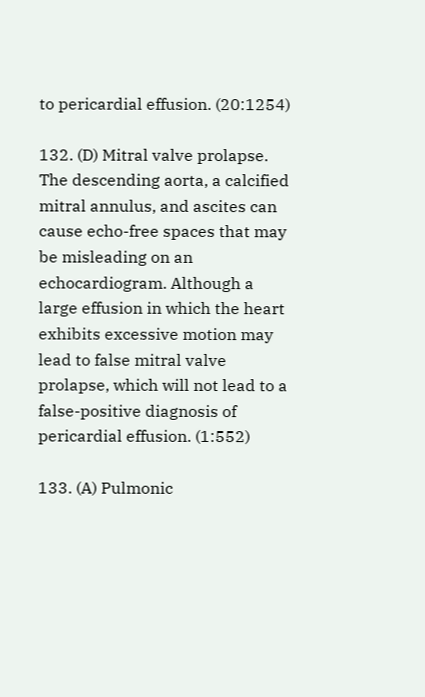to pericardial effusion. (20:1254)

132. (D) Mitral valve prolapse. The descending aorta, a calcified mitral annulus, and ascites can cause echo-free spaces that may be misleading on an echocardiogram. Although a large effusion in which the heart exhibits excessive motion may lead to false mitral valve prolapse, which will not lead to a false-positive diagnosis of pericardial effusion. (1:552)

133. (A) Pulmonic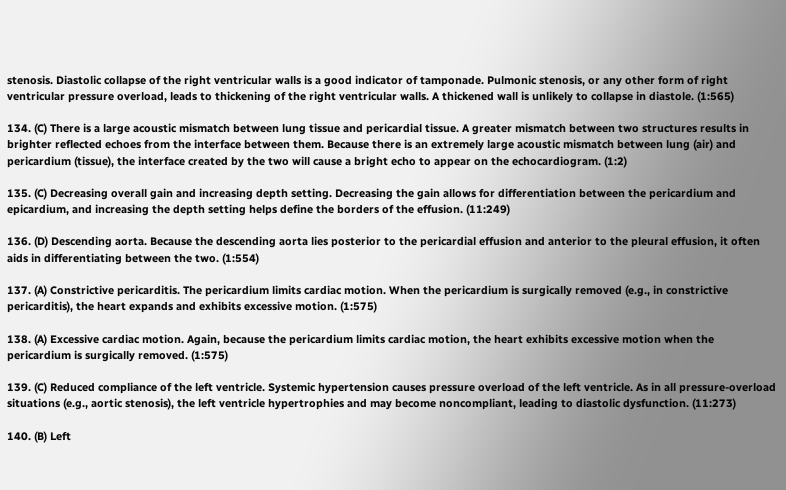stenosis. Diastolic collapse of the right ventricular walls is a good indicator of tamponade. Pulmonic stenosis, or any other form of right ventricular pressure overload, leads to thickening of the right ventricular walls. A thickened wall is unlikely to collapse in diastole. (1:565)

134. (C) There is a large acoustic mismatch between lung tissue and pericardial tissue. A greater mismatch between two structures results in brighter reflected echoes from the interface between them. Because there is an extremely large acoustic mismatch between lung (air) and pericardium (tissue), the interface created by the two will cause a bright echo to appear on the echocardiogram. (1:2)

135. (C) Decreasing overall gain and increasing depth setting. Decreasing the gain allows for differentiation between the pericardium and epicardium, and increasing the depth setting helps define the borders of the effusion. (11:249)

136. (D) Descending aorta. Because the descending aorta lies posterior to the pericardial effusion and anterior to the pleural effusion, it often aids in differentiating between the two. (1:554)

137. (A) Constrictive pericarditis. The pericardium limits cardiac motion. When the pericardium is surgically removed (e.g., in constrictive pericarditis), the heart expands and exhibits excessive motion. (1:575)

138. (A) Excessive cardiac motion. Again, because the pericardium limits cardiac motion, the heart exhibits excessive motion when the pericardium is surgically removed. (1:575)

139. (C) Reduced compliance of the left ventricle. Systemic hypertension causes pressure overload of the left ventricle. As in all pressure-overload situations (e.g., aortic stenosis), the left ventricle hypertrophies and may become noncompliant, leading to diastolic dysfunction. (11:273)

140. (B) Left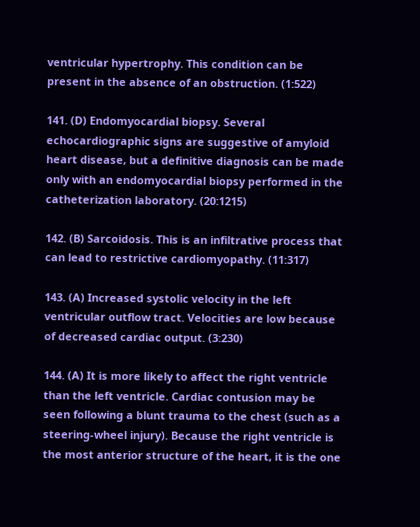ventricular hypertrophy. This condition can be present in the absence of an obstruction. (1:522)

141. (D) Endomyocardial biopsy. Several echocardiographic signs are suggestive of amyloid heart disease, but a definitive diagnosis can be made only with an endomyocardial biopsy performed in the catheterization laboratory. (20:1215)

142. (B) Sarcoidosis. This is an infiltrative process that can lead to restrictive cardiomyopathy. (11:317)

143. (A) Increased systolic velocity in the left ventricular outflow tract. Velocities are low because of decreased cardiac output. (3:230)

144. (A) It is more likely to affect the right ventricle than the left ventricle. Cardiac contusion may be seen following a blunt trauma to the chest (such as a steering-wheel injury). Because the right ventricle is the most anterior structure of the heart, it is the one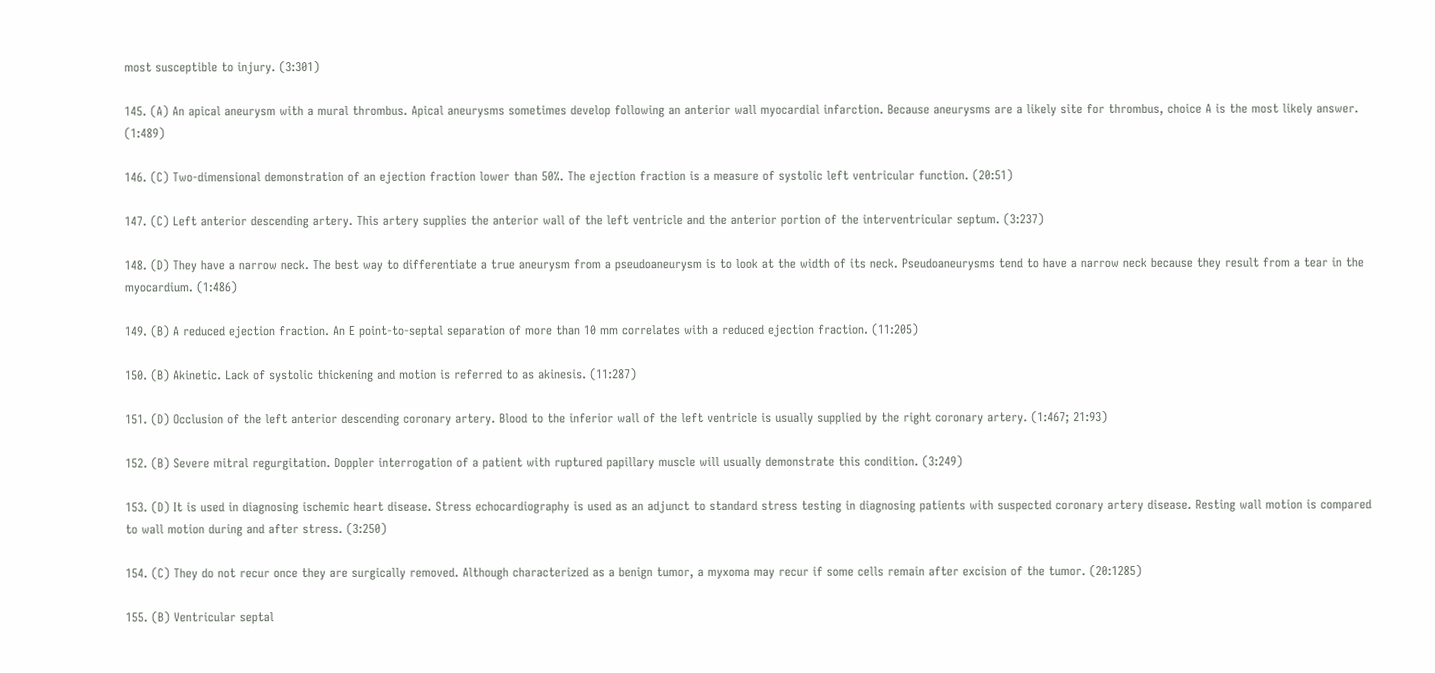most susceptible to injury. (3:301)

145. (A) An apical aneurysm with a mural thrombus. Apical aneurysms sometimes develop following an anterior wall myocardial infarction. Because aneurysms are a likely site for thrombus, choice A is the most likely answer. (1:489)

146. (C) Two-dimensional demonstration of an ejection fraction lower than 50%. The ejection fraction is a measure of systolic left ventricular function. (20:51)

147. (C) Left anterior descending artery. This artery supplies the anterior wall of the left ventricle and the anterior portion of the interventricular septum. (3:237)

148. (D) They have a narrow neck. The best way to differentiate a true aneurysm from a pseudoaneurysm is to look at the width of its neck. Pseudoaneurysms tend to have a narrow neck because they result from a tear in the myocardium. (1:486)

149. (B) A reduced ejection fraction. An E point-to-septal separation of more than 10 mm correlates with a reduced ejection fraction. (11:205)

150. (B) Akinetic. Lack of systolic thickening and motion is referred to as akinesis. (11:287)

151. (D) Occlusion of the left anterior descending coronary artery. Blood to the inferior wall of the left ventricle is usually supplied by the right coronary artery. (1:467; 21:93)

152. (B) Severe mitral regurgitation. Doppler interrogation of a patient with ruptured papillary muscle will usually demonstrate this condition. (3:249)

153. (D) It is used in diagnosing ischemic heart disease. Stress echocardiography is used as an adjunct to standard stress testing in diagnosing patients with suspected coronary artery disease. Resting wall motion is compared to wall motion during and after stress. (3:250)

154. (C) They do not recur once they are surgically removed. Although characterized as a benign tumor, a myxoma may recur if some cells remain after excision of the tumor. (20:1285)

155. (B) Ventricular septal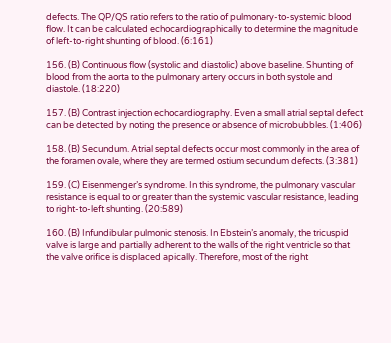defects. The QP/QS ratio refers to the ratio of pulmonary-to-systemic blood flow. It can be calculated echocardiographically to determine the magnitude of left-to-right shunting of blood. (6:161)

156. (B) Continuous flow (systolic and diastolic) above baseline. Shunting of blood from the aorta to the pulmonary artery occurs in both systole and diastole. (18:220)

157. (B) Contrast injection echocardiography. Even a small atrial septal defect can be detected by noting the presence or absence of microbubbles. (1:406)

158. (B) Secundum. Atrial septal defects occur most commonly in the area of the foramen ovale, where they are termed ostium secundum defects. (3:381)

159. (C) Eisenmenger’s syndrome. In this syndrome, the pulmonary vascular resistance is equal to or greater than the systemic vascular resistance, leading to right-to-left shunting. (20:589)

160. (B) Infundibular pulmonic stenosis. In Ebstein’s anomaly, the tricuspid valve is large and partially adherent to the walls of the right ventricle so that the valve orifice is displaced apically. Therefore, most of the right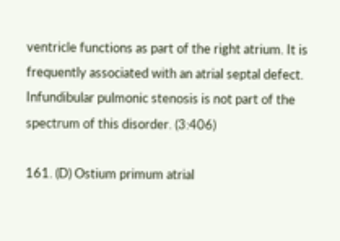ventricle functions as part of the right atrium. It is frequently associated with an atrial septal defect. Infundibular pulmonic stenosis is not part of the spectrum of this disorder. (3:406)

161. (D) Ostium primum atrial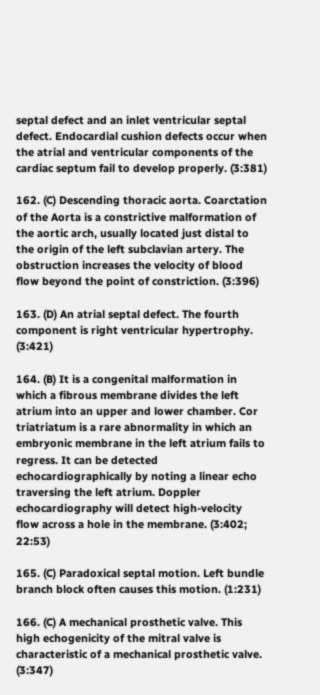septal defect and an inlet ventricular septal defect. Endocardial cushion defects occur when the atrial and ventricular components of the cardiac septum fail to develop properly. (3:381)

162. (C) Descending thoracic aorta. Coarctation of the Aorta is a constrictive malformation of the aortic arch, usually located just distal to the origin of the left subclavian artery. The obstruction increases the velocity of blood flow beyond the point of constriction. (3:396)

163. (D) An atrial septal defect. The fourth component is right ventricular hypertrophy. (3:421)

164. (B) It is a congenital malformation in which a fibrous membrane divides the left atrium into an upper and lower chamber. Cor triatriatum is a rare abnormality in which an embryonic membrane in the left atrium fails to regress. It can be detected echocardiographically by noting a linear echo traversing the left atrium. Doppler echocardiography will detect high-velocity flow across a hole in the membrane. (3:402; 22:53)

165. (C) Paradoxical septal motion. Left bundle branch block often causes this motion. (1:231)

166. (C) A mechanical prosthetic valve. This high echogenicity of the mitral valve is characteristic of a mechanical prosthetic valve. (3:347)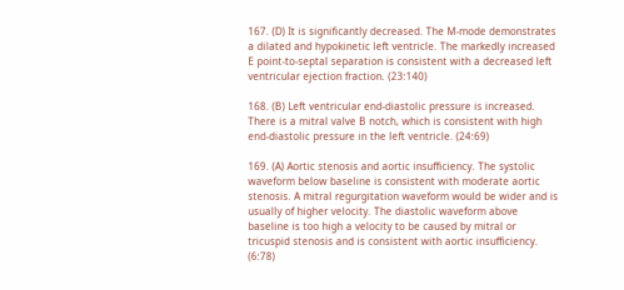167. (D) It is significantly decreased. The M-mode demonstrates a dilated and hypokinetic left ventricle. The markedly increased E point-to-septal separation is consistent with a decreased left ventricular ejection fraction. (23:140)

168. (B) Left ventricular end-diastolic pressure is increased. There is a mitral valve B notch, which is consistent with high end-diastolic pressure in the left ventricle. (24:69)

169. (A) Aortic stenosis and aortic insufficiency. The systolic waveform below baseline is consistent with moderate aortic stenosis. A mitral regurgitation waveform would be wider and is usually of higher velocity. The diastolic waveform above baseline is too high a velocity to be caused by mitral or tricuspid stenosis and is consistent with aortic insufficiency. (6:78)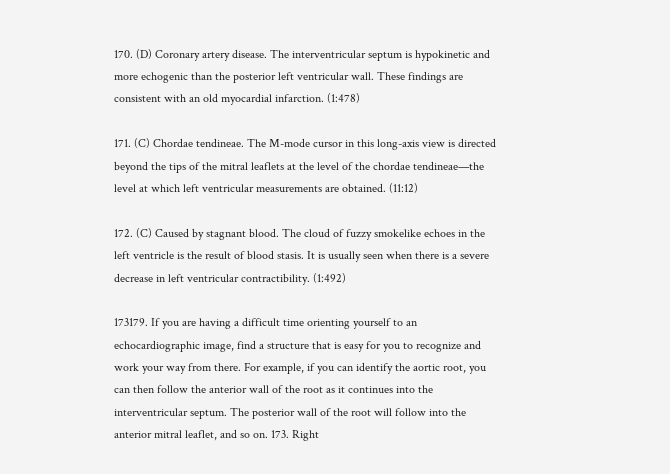170. (D) Coronary artery disease. The interventricular septum is hypokinetic and more echogenic than the posterior left ventricular wall. These findings are consistent with an old myocardial infarction. (1:478)

171. (C) Chordae tendineae. The M-mode cursor in this long-axis view is directed beyond the tips of the mitral leaflets at the level of the chordae tendineae—the level at which left ventricular measurements are obtained. (11:12)

172. (C) Caused by stagnant blood. The cloud of fuzzy smokelike echoes in the left ventricle is the result of blood stasis. It is usually seen when there is a severe decrease in left ventricular contractibility. (1:492)

173179. If you are having a difficult time orienting yourself to an echocardiographic image, find a structure that is easy for you to recognize and work your way from there. For example, if you can identify the aortic root, you can then follow the anterior wall of the root as it continues into the interventricular septum. The posterior wall of the root will follow into the anterior mitral leaflet, and so on. 173. Right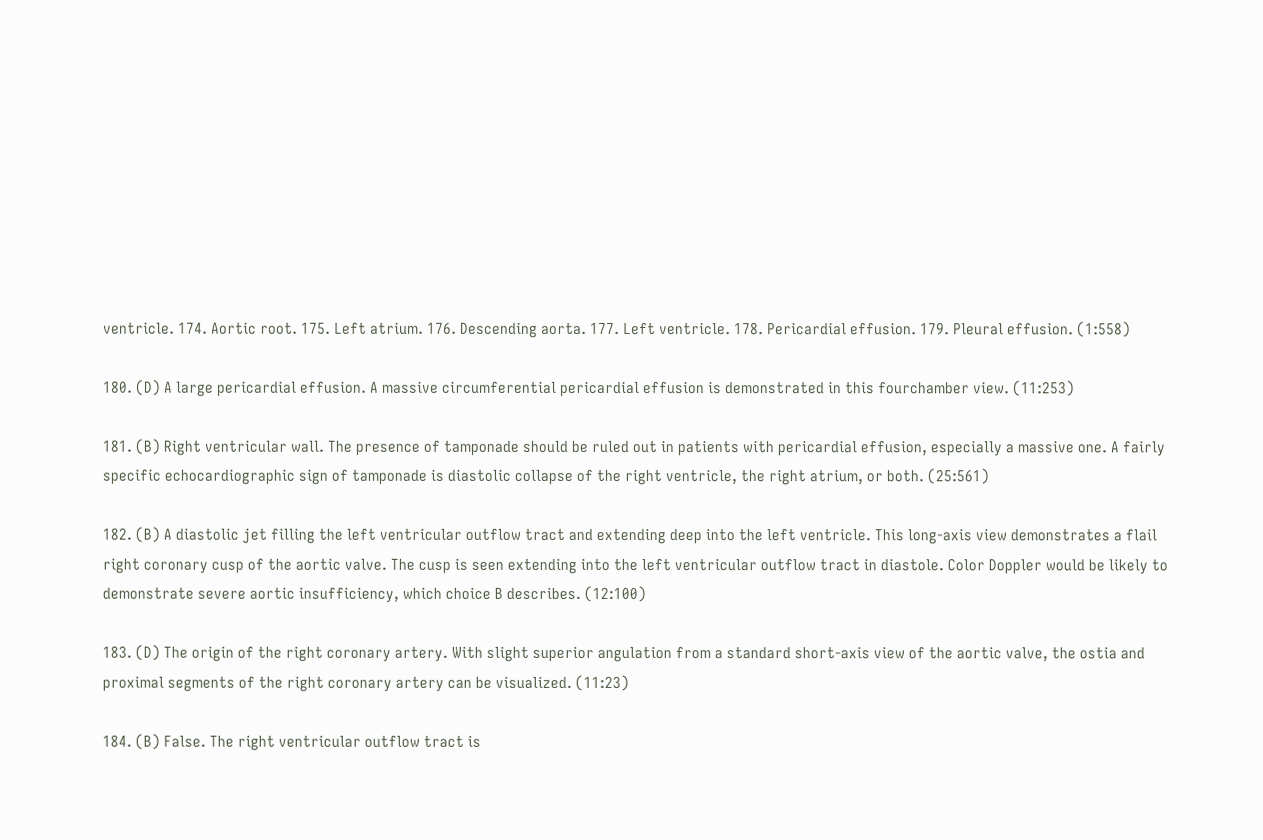ventricle. 174. Aortic root. 175. Left atrium. 176. Descending aorta. 177. Left ventricle. 178. Pericardial effusion. 179. Pleural effusion. (1:558)

180. (D) A large pericardial effusion. A massive circumferential pericardial effusion is demonstrated in this fourchamber view. (11:253)

181. (B) Right ventricular wall. The presence of tamponade should be ruled out in patients with pericardial effusion, especially a massive one. A fairly specific echocardiographic sign of tamponade is diastolic collapse of the right ventricle, the right atrium, or both. (25:561)

182. (B) A diastolic jet filling the left ventricular outflow tract and extending deep into the left ventricle. This long-axis view demonstrates a flail right coronary cusp of the aortic valve. The cusp is seen extending into the left ventricular outflow tract in diastole. Color Doppler would be likely to demonstrate severe aortic insufficiency, which choice B describes. (12:100)

183. (D) The origin of the right coronary artery. With slight superior angulation from a standard short-axis view of the aortic valve, the ostia and proximal segments of the right coronary artery can be visualized. (11:23)

184. (B) False. The right ventricular outflow tract is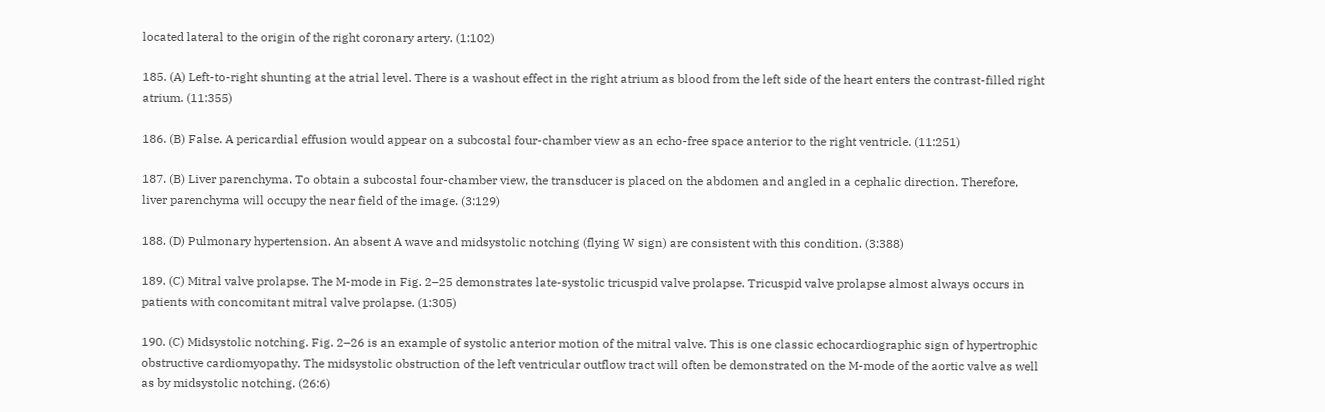located lateral to the origin of the right coronary artery. (1:102)

185. (A) Left-to-right shunting at the atrial level. There is a washout effect in the right atrium as blood from the left side of the heart enters the contrast-filled right atrium. (11:355)

186. (B) False. A pericardial effusion would appear on a subcostal four-chamber view as an echo-free space anterior to the right ventricle. (11:251)

187. (B) Liver parenchyma. To obtain a subcostal four-chamber view, the transducer is placed on the abdomen and angled in a cephalic direction. Therefore, liver parenchyma will occupy the near field of the image. (3:129)

188. (D) Pulmonary hypertension. An absent A wave and midsystolic notching (flying W sign) are consistent with this condition. (3:388)

189. (C) Mitral valve prolapse. The M-mode in Fig. 2–25 demonstrates late-systolic tricuspid valve prolapse. Tricuspid valve prolapse almost always occurs in patients with concomitant mitral valve prolapse. (1:305)

190. (C) Midsystolic notching. Fig. 2–26 is an example of systolic anterior motion of the mitral valve. This is one classic echocardiographic sign of hypertrophic obstructive cardiomyopathy. The midsystolic obstruction of the left ventricular outflow tract will often be demonstrated on the M-mode of the aortic valve as well as by midsystolic notching. (26:6)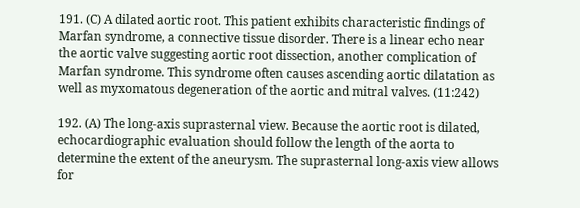191. (C) A dilated aortic root. This patient exhibits characteristic findings of Marfan syndrome, a connective tissue disorder. There is a linear echo near the aortic valve suggesting aortic root dissection, another complication of Marfan syndrome. This syndrome often causes ascending aortic dilatation as well as myxomatous degeneration of the aortic and mitral valves. (11:242)

192. (A) The long-axis suprasternal view. Because the aortic root is dilated, echocardiographic evaluation should follow the length of the aorta to determine the extent of the aneurysm. The suprasternal long-axis view allows for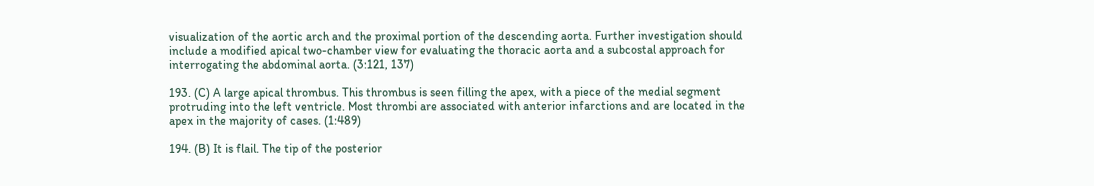visualization of the aortic arch and the proximal portion of the descending aorta. Further investigation should include a modified apical two-chamber view for evaluating the thoracic aorta and a subcostal approach for interrogating the abdominal aorta. (3:121, 137)

193. (C) A large apical thrombus. This thrombus is seen filling the apex, with a piece of the medial segment protruding into the left ventricle. Most thrombi are associated with anterior infarctions and are located in the apex in the majority of cases. (1:489)

194. (B) It is flail. The tip of the posterior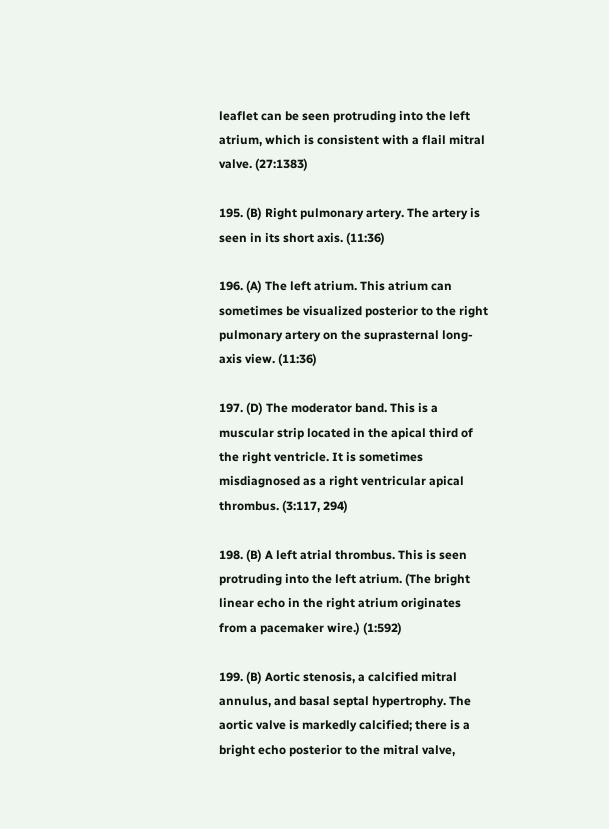leaflet can be seen protruding into the left atrium, which is consistent with a flail mitral valve. (27:1383)

195. (B) Right pulmonary artery. The artery is seen in its short axis. (11:36)

196. (A) The left atrium. This atrium can sometimes be visualized posterior to the right pulmonary artery on the suprasternal long-axis view. (11:36)

197. (D) The moderator band. This is a muscular strip located in the apical third of the right ventricle. It is sometimes misdiagnosed as a right ventricular apical thrombus. (3:117, 294)

198. (B) A left atrial thrombus. This is seen protruding into the left atrium. (The bright linear echo in the right atrium originates from a pacemaker wire.) (1:592)

199. (B) Aortic stenosis, a calcified mitral annulus, and basal septal hypertrophy. The aortic valve is markedly calcified; there is a bright echo posterior to the mitral valve,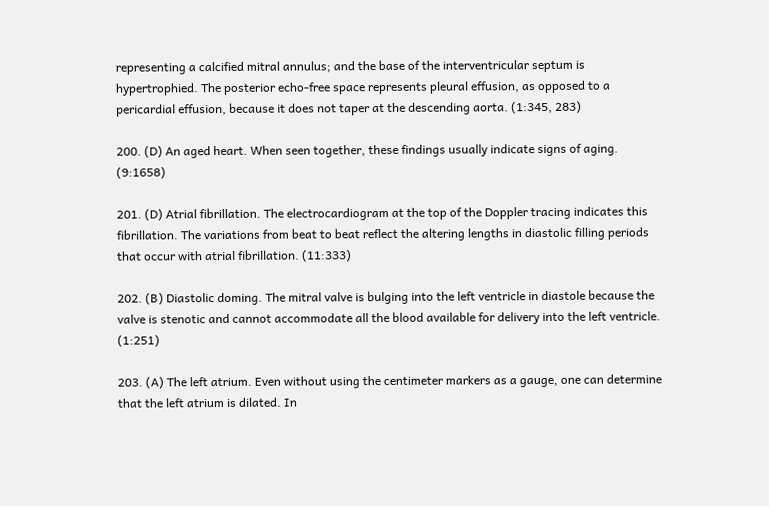representing a calcified mitral annulus; and the base of the interventricular septum is hypertrophied. The posterior echo-free space represents pleural effusion, as opposed to a pericardial effusion, because it does not taper at the descending aorta. (1:345, 283)

200. (D) An aged heart. When seen together, these findings usually indicate signs of aging. (9:1658)

201. (D) Atrial fibrillation. The electrocardiogram at the top of the Doppler tracing indicates this fibrillation. The variations from beat to beat reflect the altering lengths in diastolic filling periods that occur with atrial fibrillation. (11:333)

202. (B) Diastolic doming. The mitral valve is bulging into the left ventricle in diastole because the valve is stenotic and cannot accommodate all the blood available for delivery into the left ventricle. (1:251)

203. (A) The left atrium. Even without using the centimeter markers as a gauge, one can determine that the left atrium is dilated. In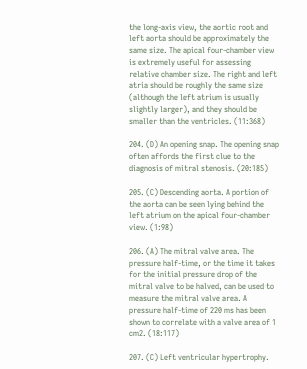the long-axis view, the aortic root and left aorta should be approximately the same size. The apical four-chamber view is extremely useful for assessing relative chamber size. The right and left atria should be roughly the same size (although the left atrium is usually slightly larger), and they should be smaller than the ventricles. (11:368)

204. (D) An opening snap. The opening snap often affords the first clue to the diagnosis of mitral stenosis. (20:185)

205. (C) Descending aorta. A portion of the aorta can be seen lying behind the left atrium on the apical four-chamber view. (1:98)

206. (A) The mitral valve area. The pressure half-time, or the time it takes for the initial pressure drop of the mitral valve to be halved, can be used to measure the mitral valve area. A pressure half-time of 220 ms has been shown to correlate with a valve area of 1 cm2. (18:117)

207. (C) Left ventricular hypertrophy.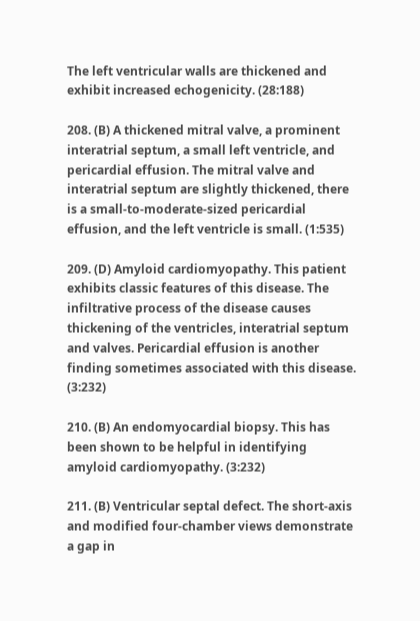The left ventricular walls are thickened and exhibit increased echogenicity. (28:188)

208. (B) A thickened mitral valve, a prominent interatrial septum, a small left ventricle, and pericardial effusion. The mitral valve and interatrial septum are slightly thickened, there is a small-to-moderate-sized pericardial effusion, and the left ventricle is small. (1:535)

209. (D) Amyloid cardiomyopathy. This patient exhibits classic features of this disease. The infiltrative process of the disease causes thickening of the ventricles, interatrial septum and valves. Pericardial effusion is another finding sometimes associated with this disease. (3:232)

210. (B) An endomyocardial biopsy. This has been shown to be helpful in identifying amyloid cardiomyopathy. (3:232)

211. (B) Ventricular septal defect. The short-axis and modified four-chamber views demonstrate a gap in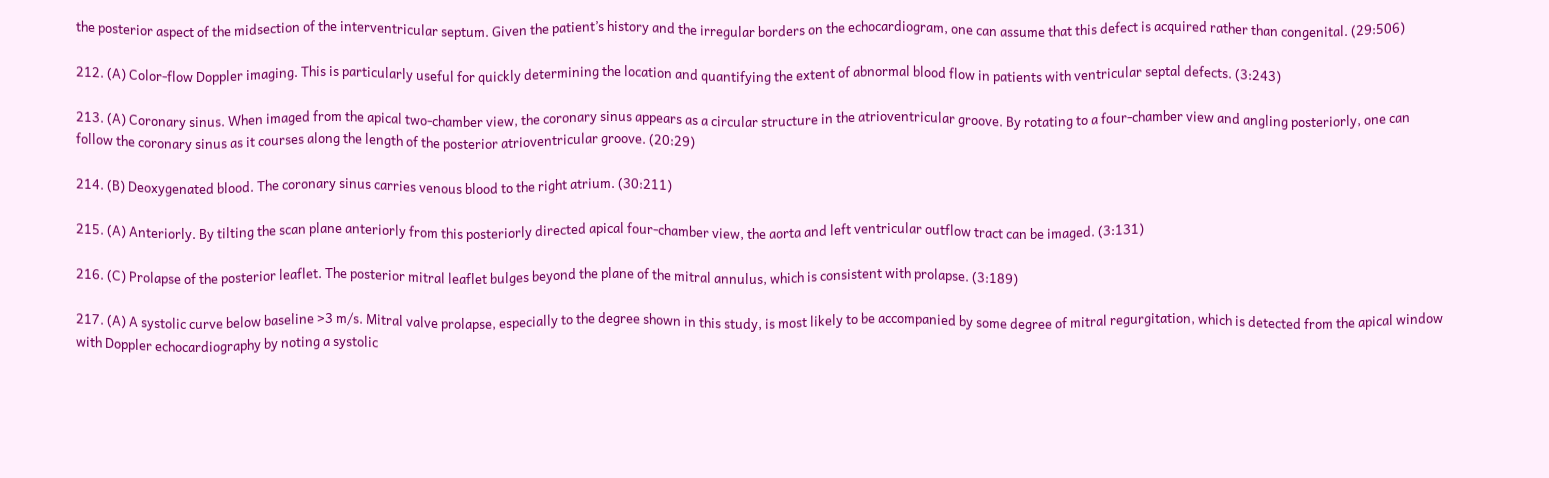the posterior aspect of the midsection of the interventricular septum. Given the patient’s history and the irregular borders on the echocardiogram, one can assume that this defect is acquired rather than congenital. (29:506)

212. (A) Color-flow Doppler imaging. This is particularly useful for quickly determining the location and quantifying the extent of abnormal blood flow in patients with ventricular septal defects. (3:243)

213. (A) Coronary sinus. When imaged from the apical two-chamber view, the coronary sinus appears as a circular structure in the atrioventricular groove. By rotating to a four-chamber view and angling posteriorly, one can follow the coronary sinus as it courses along the length of the posterior atrioventricular groove. (20:29)

214. (B) Deoxygenated blood. The coronary sinus carries venous blood to the right atrium. (30:211)

215. (A) Anteriorly. By tilting the scan plane anteriorly from this posteriorly directed apical four-chamber view, the aorta and left ventricular outflow tract can be imaged. (3:131)

216. (C) Prolapse of the posterior leaflet. The posterior mitral leaflet bulges beyond the plane of the mitral annulus, which is consistent with prolapse. (3:189)

217. (A) A systolic curve below baseline >3 m/s. Mitral valve prolapse, especially to the degree shown in this study, is most likely to be accompanied by some degree of mitral regurgitation, which is detected from the apical window with Doppler echocardiography by noting a systolic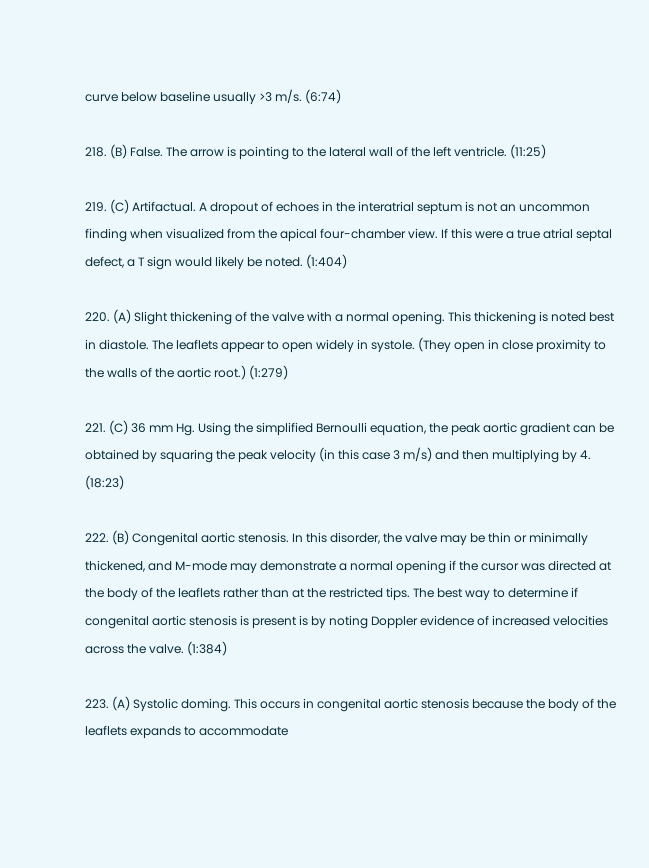curve below baseline usually >3 m/s. (6:74)

218. (B) False. The arrow is pointing to the lateral wall of the left ventricle. (11:25)

219. (C) Artifactual. A dropout of echoes in the interatrial septum is not an uncommon finding when visualized from the apical four-chamber view. If this were a true atrial septal defect, a T sign would likely be noted. (1:404)

220. (A) Slight thickening of the valve with a normal opening. This thickening is noted best in diastole. The leaflets appear to open widely in systole. (They open in close proximity to the walls of the aortic root.) (1:279)

221. (C) 36 mm Hg. Using the simplified Bernoulli equation, the peak aortic gradient can be obtained by squaring the peak velocity (in this case 3 m/s) and then multiplying by 4. (18:23)

222. (B) Congenital aortic stenosis. In this disorder, the valve may be thin or minimally thickened, and M-mode may demonstrate a normal opening if the cursor was directed at the body of the leaflets rather than at the restricted tips. The best way to determine if congenital aortic stenosis is present is by noting Doppler evidence of increased velocities across the valve. (1:384)

223. (A) Systolic doming. This occurs in congenital aortic stenosis because the body of the leaflets expands to accommodate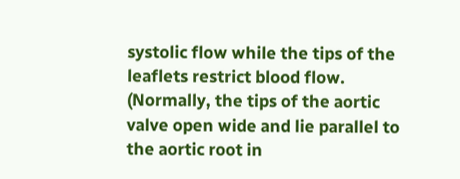systolic flow while the tips of the leaflets restrict blood flow. (Normally, the tips of the aortic valve open wide and lie parallel to the aortic root in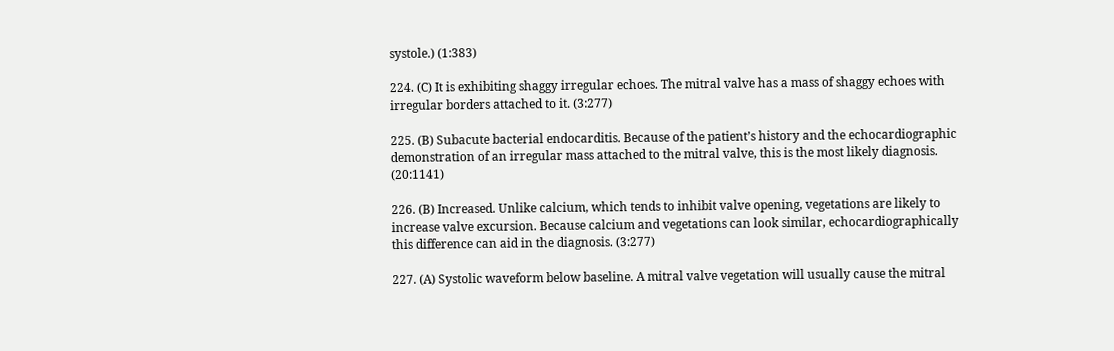systole.) (1:383)

224. (C) It is exhibiting shaggy irregular echoes. The mitral valve has a mass of shaggy echoes with irregular borders attached to it. (3:277)

225. (B) Subacute bacterial endocarditis. Because of the patient’s history and the echocardiographic demonstration of an irregular mass attached to the mitral valve, this is the most likely diagnosis. (20:1141)

226. (B) Increased. Unlike calcium, which tends to inhibit valve opening, vegetations are likely to increase valve excursion. Because calcium and vegetations can look similar, echocardiographically this difference can aid in the diagnosis. (3:277)

227. (A) Systolic waveform below baseline. A mitral valve vegetation will usually cause the mitral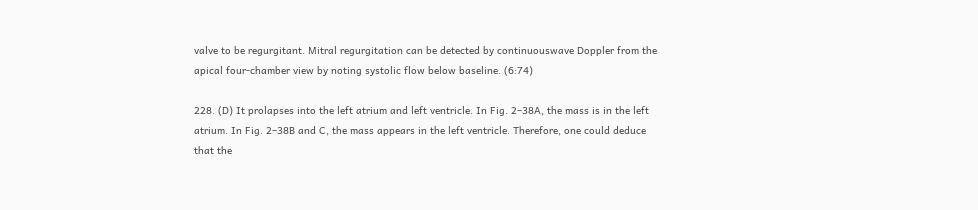valve to be regurgitant. Mitral regurgitation can be detected by continuouswave Doppler from the apical four-chamber view by noting systolic flow below baseline. (6:74)

228. (D) It prolapses into the left atrium and left ventricle. In Fig. 2–38A, the mass is in the left atrium. In Fig. 2–38B and C, the mass appears in the left ventricle. Therefore, one could deduce that the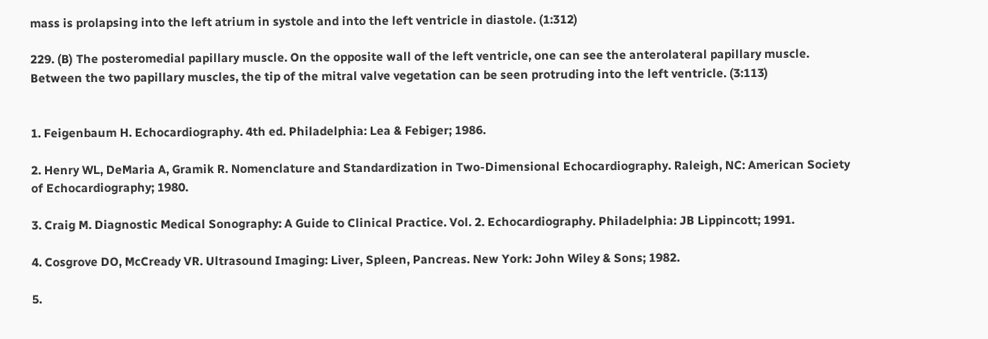mass is prolapsing into the left atrium in systole and into the left ventricle in diastole. (1:312)

229. (B) The posteromedial papillary muscle. On the opposite wall of the left ventricle, one can see the anterolateral papillary muscle. Between the two papillary muscles, the tip of the mitral valve vegetation can be seen protruding into the left ventricle. (3:113)


1. Feigenbaum H. Echocardiography. 4th ed. Philadelphia: Lea & Febiger; 1986.

2. Henry WL, DeMaria A, Gramik R. Nomenclature and Standardization in Two-Dimensional Echocardiography. Raleigh, NC: American Society of Echocardiography; 1980.

3. Craig M. Diagnostic Medical Sonography: A Guide to Clinical Practice. Vol. 2. Echocardiography. Philadelphia: JB Lippincott; 1991.

4. Cosgrove DO, McCready VR. Ultrasound Imaging: Liver, Spleen, Pancreas. New York: John Wiley & Sons; 1982.

5.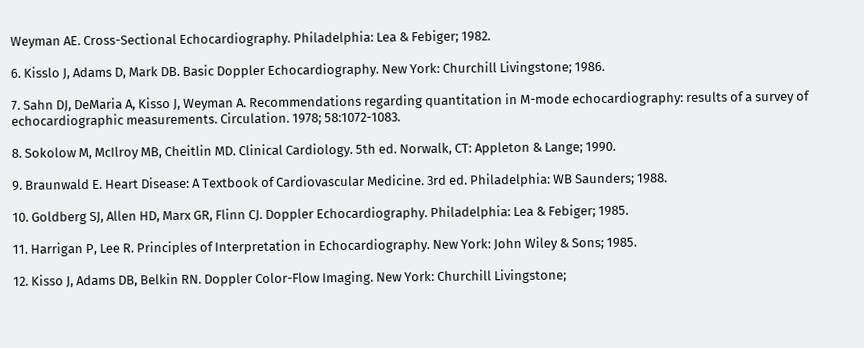Weyman AE. Cross-Sectional Echocardiography. Philadelphia: Lea & Febiger; 1982.

6. Kisslo J, Adams D, Mark DB. Basic Doppler Echocardiography. New York: Churchill Livingstone; 1986.

7. Sahn DJ, DeMaria A, Kisso J, Weyman A. Recommendations regarding quantitation in M-mode echocardiography: results of a survey of echocardiographic measurements. Circulation. 1978; 58:1072-1083.

8. Sokolow M, McIlroy MB, Cheitlin MD. Clinical Cardiology. 5th ed. Norwalk, CT: Appleton & Lange; 1990.

9. Braunwald E. Heart Disease: A Textbook of Cardiovascular Medicine. 3rd ed. Philadelphia: WB Saunders; 1988.

10. Goldberg SJ, Allen HD, Marx GR, Flinn CJ. Doppler Echocardiography. Philadelphia: Lea & Febiger; 1985.

11. Harrigan P, Lee R. Principles of Interpretation in Echocardiography. New York: John Wiley & Sons; 1985.

12. Kisso J, Adams DB, Belkin RN. Doppler Color-Flow Imaging. New York: Churchill Livingstone;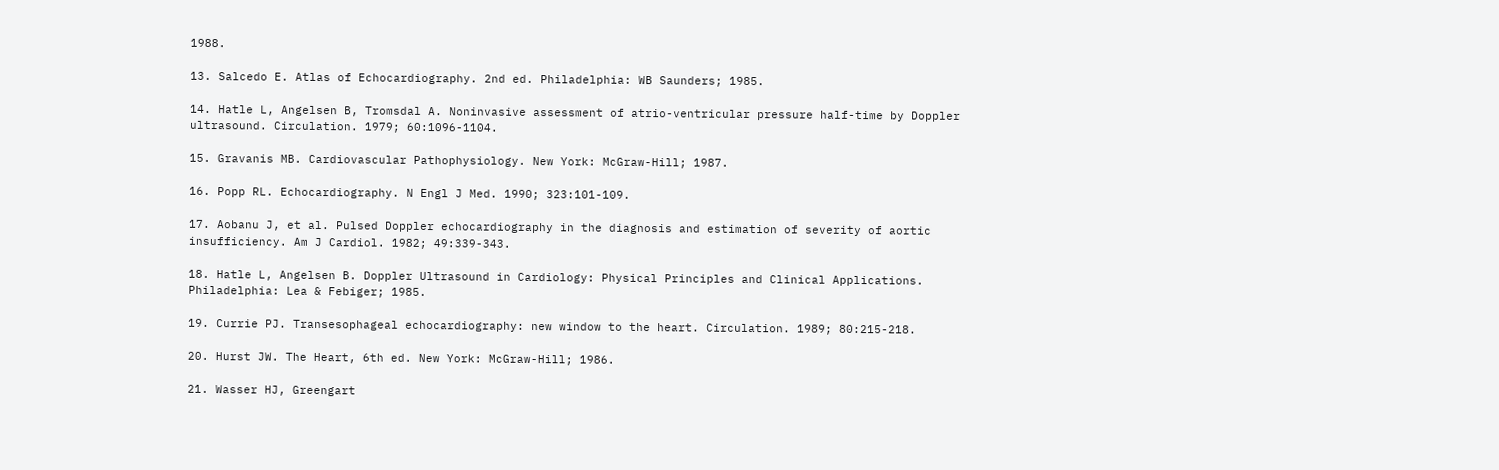1988.

13. Salcedo E. Atlas of Echocardiography. 2nd ed. Philadelphia: WB Saunders; 1985.

14. Hatle L, Angelsen B, Tromsdal A. Noninvasive assessment of atrio-ventricular pressure half-time by Doppler ultrasound. Circulation. 1979; 60:1096-1104.

15. Gravanis MB. Cardiovascular Pathophysiology. New York: McGraw-Hill; 1987.

16. Popp RL. Echocardiography. N Engl J Med. 1990; 323:101-109.

17. Aobanu J, et al. Pulsed Doppler echocardiography in the diagnosis and estimation of severity of aortic insufficiency. Am J Cardiol. 1982; 49:339-343.

18. Hatle L, Angelsen B. Doppler Ultrasound in Cardiology: Physical Principles and Clinical Applications. Philadelphia: Lea & Febiger; 1985.

19. Currie PJ. Transesophageal echocardiography: new window to the heart. Circulation. 1989; 80:215-218.

20. Hurst JW. The Heart, 6th ed. New York: McGraw-Hill; 1986.

21. Wasser HJ, Greengart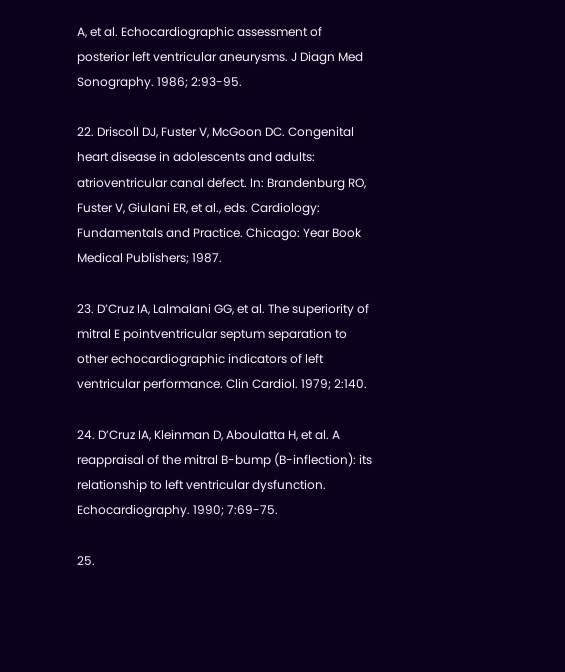A, et al. Echocardiographic assessment of posterior left ventricular aneurysms. J Diagn Med Sonography. 1986; 2:93-95.

22. Driscoll DJ, Fuster V, McGoon DC. Congenital heart disease in adolescents and adults: atrioventricular canal defect. In: Brandenburg RO, Fuster V, Giulani ER, et al., eds. Cardiology: Fundamentals and Practice. Chicago: Year Book Medical Publishers; 1987.

23. D’Cruz IA, Lalmalani GG, et al. The superiority of mitral E pointventricular septum separation to other echocardiographic indicators of left ventricular performance. Clin Cardiol. 1979; 2:140.

24. D’Cruz IA, Kleinman D, Aboulatta H, et al. A reappraisal of the mitral B-bump (B-inflection): its relationship to left ventricular dysfunction. Echocardiography. 1990; 7:69-75.

25.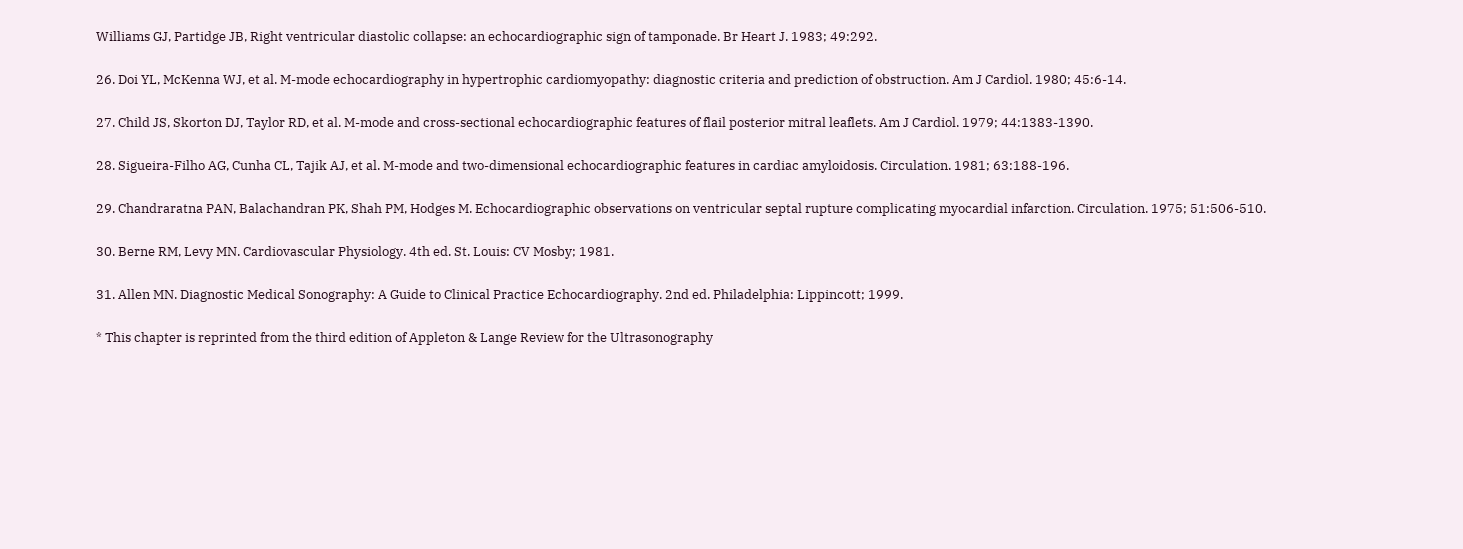Williams GJ, Partidge JB, Right ventricular diastolic collapse: an echocardiographic sign of tamponade. Br Heart J. 1983; 49:292.

26. Doi YL, McKenna WJ, et al. M-mode echocardiography in hypertrophic cardiomyopathy: diagnostic criteria and prediction of obstruction. Am J Cardiol. 1980; 45:6-14.

27. Child JS, Skorton DJ, Taylor RD, et al. M-mode and cross-sectional echocardiographic features of flail posterior mitral leaflets. Am J Cardiol. 1979; 44:1383-1390.

28. Sigueira-Filho AG, Cunha CL, Tajik AJ, et al. M-mode and two-dimensional echocardiographic features in cardiac amyloidosis. Circulation. 1981; 63:188-196.

29. Chandraratna PAN, Balachandran PK, Shah PM, Hodges M. Echocardiographic observations on ventricular septal rupture complicating myocardial infarction. Circulation. 1975; 51:506-510.

30. Berne RM, Levy MN. Cardiovascular Physiology. 4th ed. St. Louis: CV Mosby; 1981.

31. Allen MN. Diagnostic Medical Sonography: A Guide to Clinical Practice Echocardiography. 2nd ed. Philadelphia: Lippincott; 1999.

* This chapter is reprinted from the third edition of Appleton & Lange Review for the Ultrasonography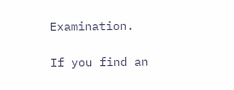Examination.

If you find an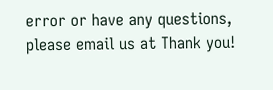error or have any questions, please email us at Thank you!